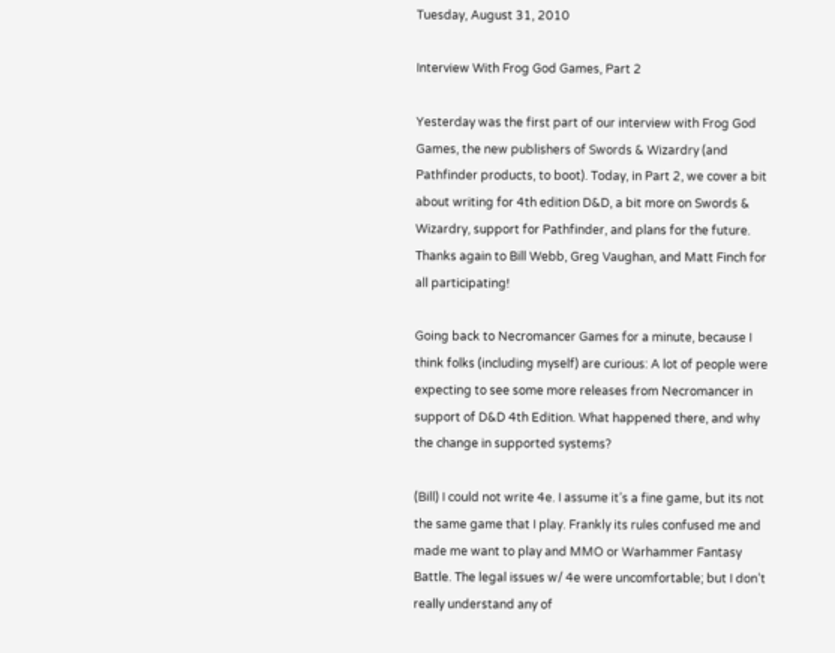Tuesday, August 31, 2010

Interview With Frog God Games, Part 2

Yesterday was the first part of our interview with Frog God Games, the new publishers of Swords & Wizardry (and Pathfinder products, to boot). Today, in Part 2, we cover a bit about writing for 4th edition D&D, a bit more on Swords & Wizardry, support for Pathfinder, and plans for the future. Thanks again to Bill Webb, Greg Vaughan, and Matt Finch for all participating!

Going back to Necromancer Games for a minute, because I think folks (including myself) are curious: A lot of people were expecting to see some more releases from Necromancer in support of D&D 4th Edition. What happened there, and why the change in supported systems?

(Bill) I could not write 4e. I assume it’s a fine game, but its not the same game that I play. Frankly its rules confused me and made me want to play and MMO or Warhammer Fantasy Battle. The legal issues w/ 4e were uncomfortable; but I don’t really understand any of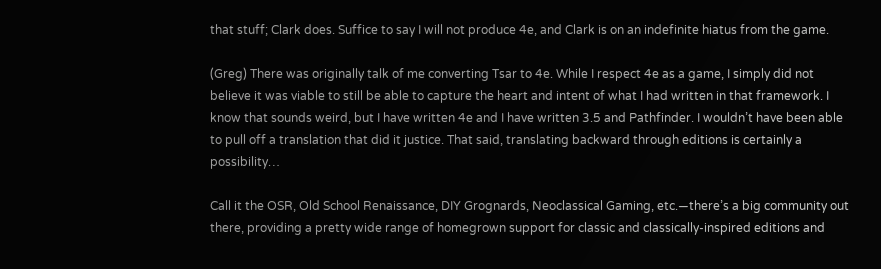that stuff; Clark does. Suffice to say I will not produce 4e, and Clark is on an indefinite hiatus from the game.

(Greg) There was originally talk of me converting Tsar to 4e. While I respect 4e as a game, I simply did not believe it was viable to still be able to capture the heart and intent of what I had written in that framework. I know that sounds weird, but I have written 4e and I have written 3.5 and Pathfinder. I wouldn’t have been able to pull off a translation that did it justice. That said, translating backward through editions is certainly a possibility…

Call it the OSR, Old School Renaissance, DIY Grognards, Neoclassical Gaming, etc.—there’s a big community out there, providing a pretty wide range of homegrown support for classic and classically-inspired editions and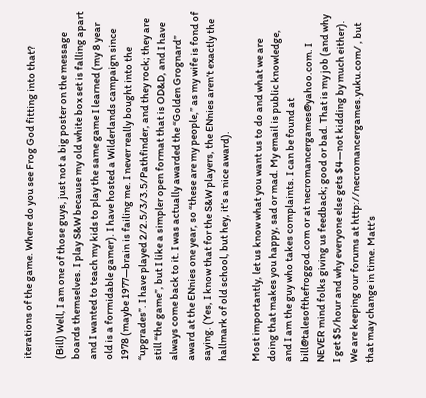iterations of the game. Where do you see Frog God fitting into that?

(Bill) Well, I am one of those guys, just not a big poster on the message boards themselves. I play S&W because my old white box set is falling apart and I wanted to teach my kids to play the same game I learned (my 8 year old is a formidable gamer). I have hosted a Wilderlands campaign since 1978 (maybe 1977—brain is failing me. I never really bought into the “upgrades”. I have played 2/2.5/3/3.5/Pathfinder, and they rock; they are still “the game”, but I like a simpler open format that is OD&D, and I have always come back to it. I was actually awarded the “Golden Grognard” award at the ENnies one year, so “these are my people,” as my wife is fond of saying. (Yes, I know that for the S&W players, the ENnies aren’t exactly the hallmark of old school, but hey, it’s a nice award).

Most importantly, let us know what you want us to do and what we are doing that makes you happy, sad or mad. My email is public knowledge, and I am the guy who takes complaints. I can be found at bill@talesofthefroggod.com or at necromancergames@yahoo.com. I NEVER mind folks giving us feedback; good or bad. That is my job (and why I get $5/hour and why everyone else gets $4—not kidding by much either). We are keeping our forums at http://necromancergames.yuku.com/ , but that may change in time. Matt’s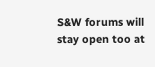S&W forums will stay open too at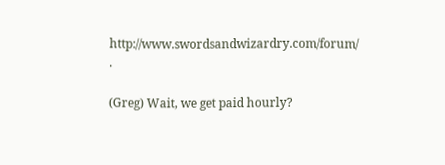http://www.swordsandwizardry.com/forum/ .

(Greg) Wait, we get paid hourly?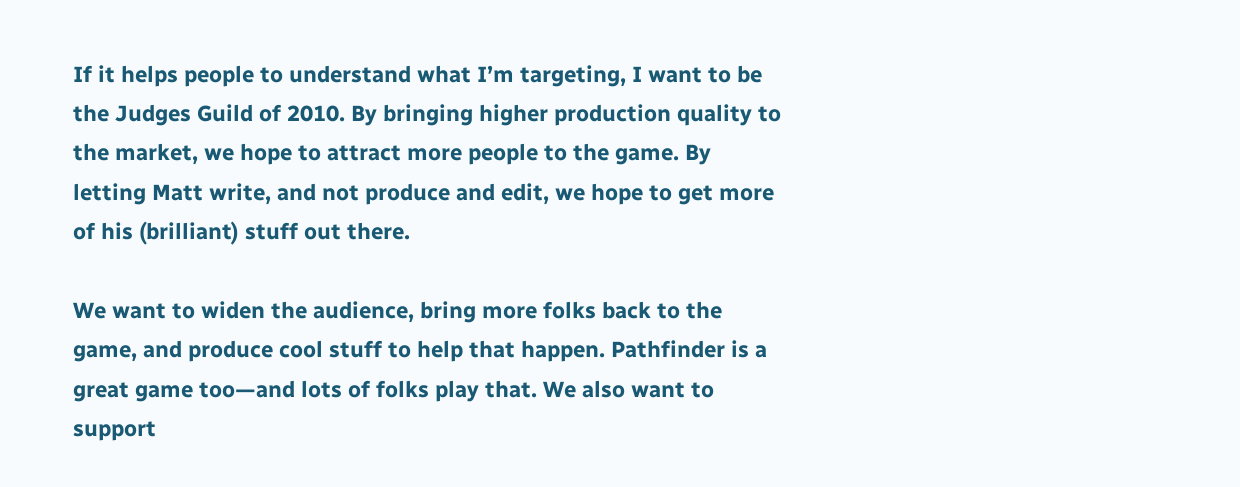If it helps people to understand what I’m targeting, I want to be the Judges Guild of 2010. By bringing higher production quality to the market, we hope to attract more people to the game. By letting Matt write, and not produce and edit, we hope to get more of his (brilliant) stuff out there.

We want to widen the audience, bring more folks back to the game, and produce cool stuff to help that happen. Pathfinder is a great game too—and lots of folks play that. We also want to support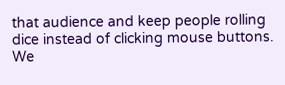that audience and keep people rolling dice instead of clicking mouse buttons. We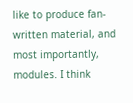like to produce fan-written material, and most importantly, modules. I think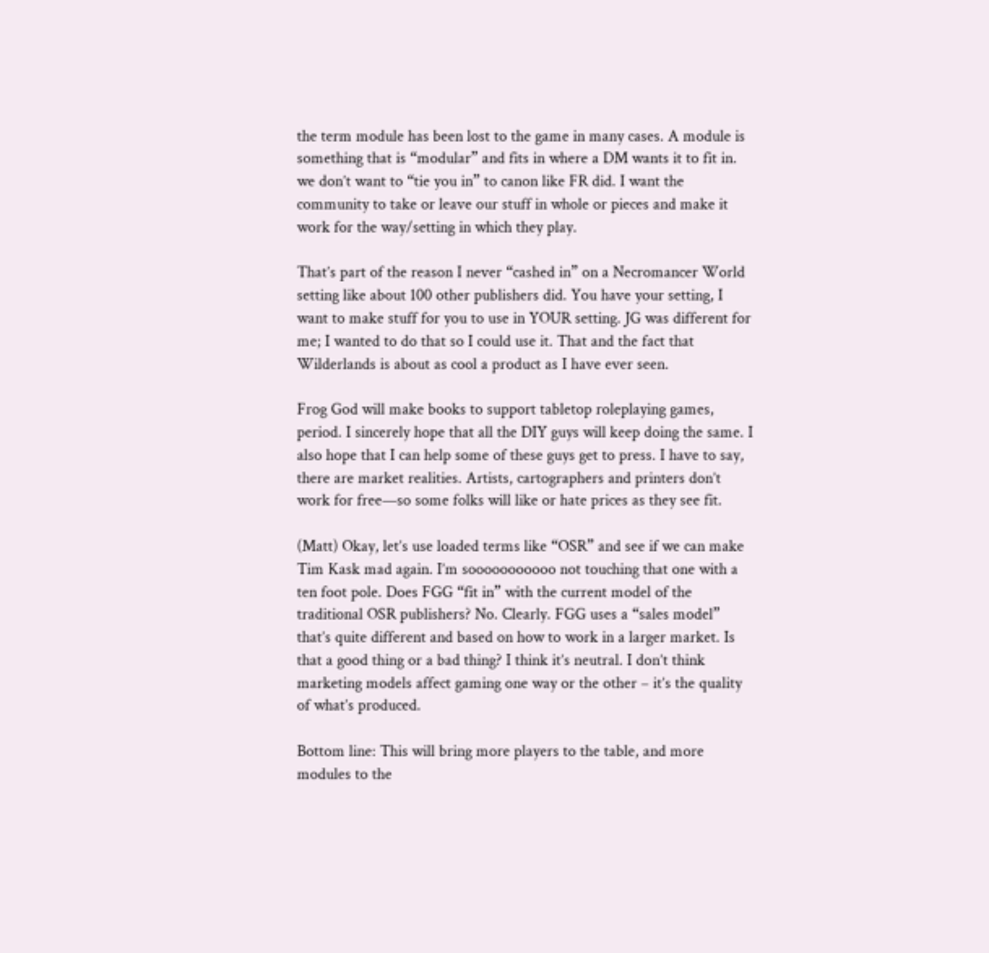the term module has been lost to the game in many cases. A module is something that is “modular” and fits in where a DM wants it to fit in. we don’t want to “tie you in” to canon like FR did. I want the community to take or leave our stuff in whole or pieces and make it work for the way/setting in which they play.

That’s part of the reason I never “cashed in” on a Necromancer World setting like about 100 other publishers did. You have your setting, I want to make stuff for you to use in YOUR setting. JG was different for me; I wanted to do that so I could use it. That and the fact that Wilderlands is about as cool a product as I have ever seen.

Frog God will make books to support tabletop roleplaying games, period. I sincerely hope that all the DIY guys will keep doing the same. I also hope that I can help some of these guys get to press. I have to say, there are market realities. Artists, cartographers and printers don’t work for free—so some folks will like or hate prices as they see fit.

(Matt) Okay, let’s use loaded terms like “OSR” and see if we can make Tim Kask mad again. I’m sooooooooooo not touching that one with a ten foot pole. Does FGG “fit in” with the current model of the traditional OSR publishers? No. Clearly. FGG uses a “sales model” that’s quite different and based on how to work in a larger market. Is that a good thing or a bad thing? I think it’s neutral. I don’t think marketing models affect gaming one way or the other – it’s the quality of what’s produced.

Bottom line: This will bring more players to the table, and more modules to the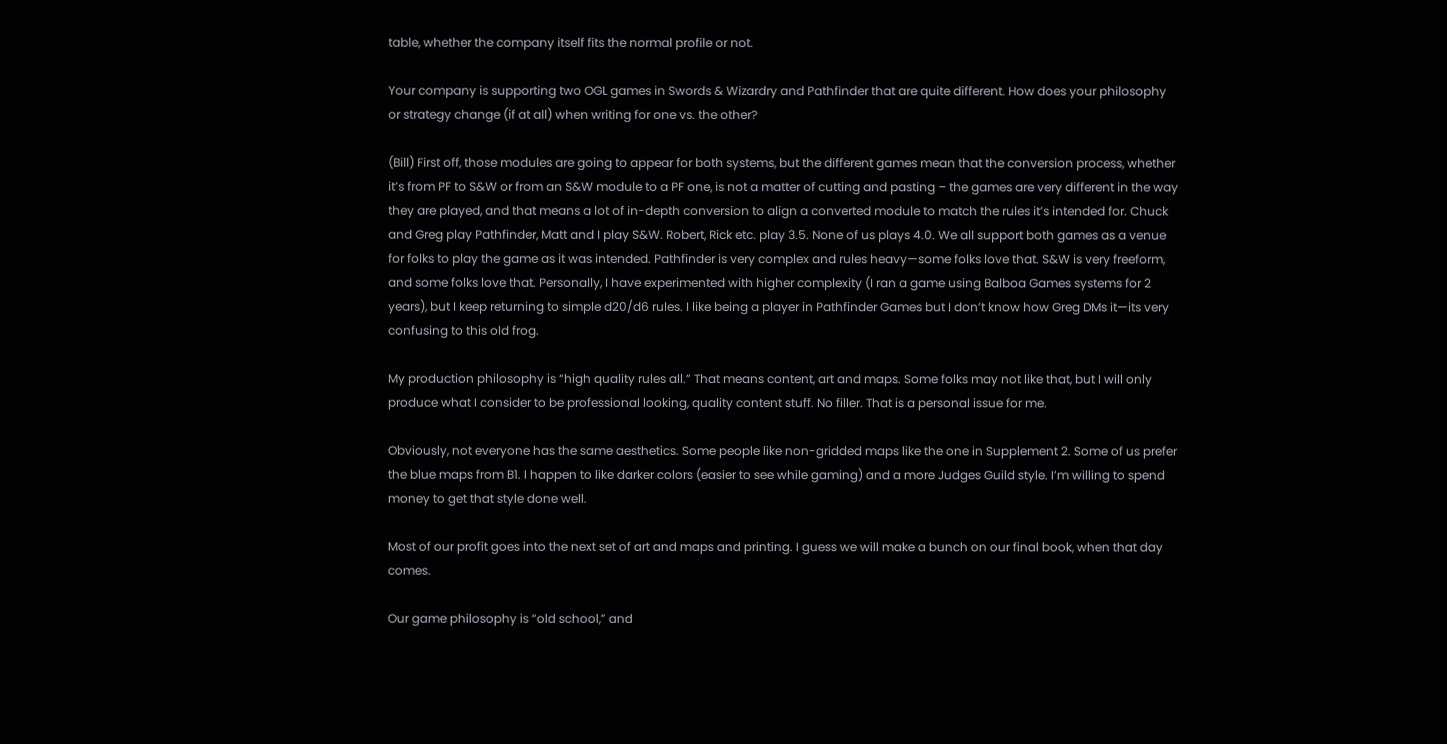table, whether the company itself fits the normal profile or not.

Your company is supporting two OGL games in Swords & Wizardry and Pathfinder that are quite different. How does your philosophy or strategy change (if at all) when writing for one vs. the other?

(Bill) First off, those modules are going to appear for both systems, but the different games mean that the conversion process, whether it’s from PF to S&W or from an S&W module to a PF one, is not a matter of cutting and pasting – the games are very different in the way they are played, and that means a lot of in-depth conversion to align a converted module to match the rules it’s intended for. Chuck and Greg play Pathfinder, Matt and I play S&W. Robert, Rick etc. play 3.5. None of us plays 4.0. We all support both games as a venue for folks to play the game as it was intended. Pathfinder is very complex and rules heavy—some folks love that. S&W is very freeform, and some folks love that. Personally, I have experimented with higher complexity (I ran a game using Balboa Games systems for 2 years), but I keep returning to simple d20/d6 rules. I like being a player in Pathfinder Games but I don’t know how Greg DMs it—its very confusing to this old frog.

My production philosophy is “high quality rules all.” That means content, art and maps. Some folks may not like that, but I will only produce what I consider to be professional looking, quality content stuff. No filler. That is a personal issue for me.

Obviously, not everyone has the same aesthetics. Some people like non-gridded maps like the one in Supplement 2. Some of us prefer the blue maps from B1. I happen to like darker colors (easier to see while gaming) and a more Judges Guild style. I’m willing to spend money to get that style done well.

Most of our profit goes into the next set of art and maps and printing. I guess we will make a bunch on our final book, when that day comes.

Our game philosophy is “old school,” and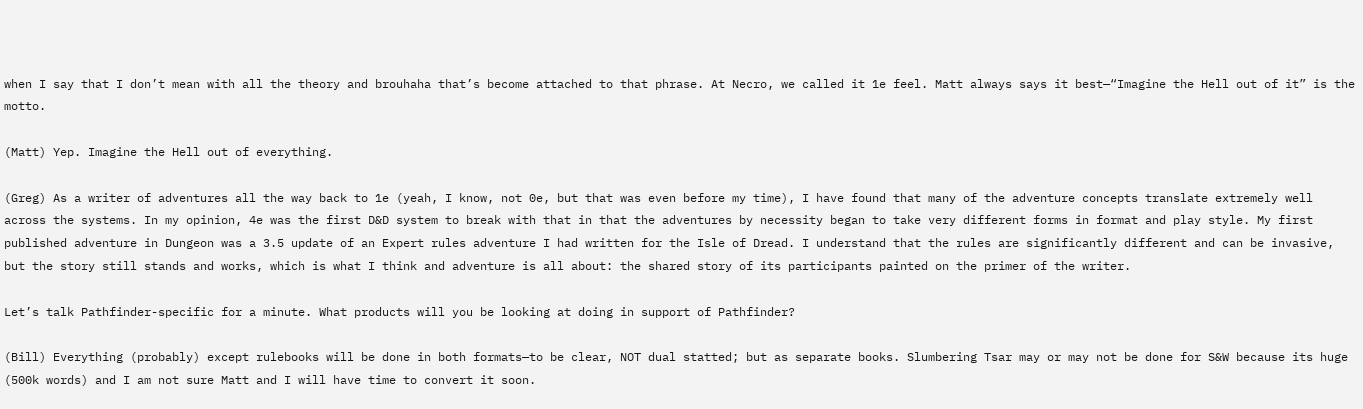when I say that I don’t mean with all the theory and brouhaha that’s become attached to that phrase. At Necro, we called it 1e feel. Matt always says it best—“Imagine the Hell out of it” is the motto.

(Matt) Yep. Imagine the Hell out of everything.

(Greg) As a writer of adventures all the way back to 1e (yeah, I know, not 0e, but that was even before my time), I have found that many of the adventure concepts translate extremely well across the systems. In my opinion, 4e was the first D&D system to break with that in that the adventures by necessity began to take very different forms in format and play style. My first published adventure in Dungeon was a 3.5 update of an Expert rules adventure I had written for the Isle of Dread. I understand that the rules are significantly different and can be invasive, but the story still stands and works, which is what I think and adventure is all about: the shared story of its participants painted on the primer of the writer.

Let’s talk Pathfinder-specific for a minute. What products will you be looking at doing in support of Pathfinder?

(Bill) Everything (probably) except rulebooks will be done in both formats—to be clear, NOT dual statted; but as separate books. Slumbering Tsar may or may not be done for S&W because its huge (500k words) and I am not sure Matt and I will have time to convert it soon.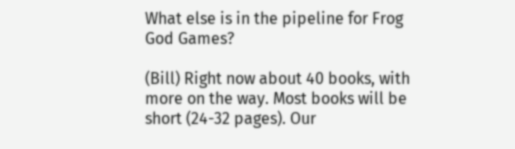What else is in the pipeline for Frog God Games?

(Bill) Right now about 40 books, with more on the way. Most books will be short (24-32 pages). Our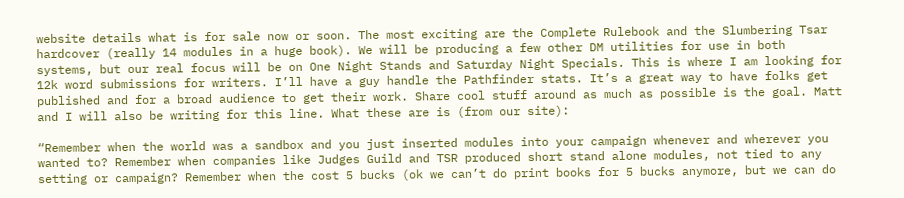website details what is for sale now or soon. The most exciting are the Complete Rulebook and the Slumbering Tsar hardcover (really 14 modules in a huge book). We will be producing a few other DM utilities for use in both systems, but our real focus will be on One Night Stands and Saturday Night Specials. This is where I am looking for 12k word submissions for writers. I’ll have a guy handle the Pathfinder stats. It’s a great way to have folks get published and for a broad audience to get their work. Share cool stuff around as much as possible is the goal. Matt and I will also be writing for this line. What these are is (from our site):

“Remember when the world was a sandbox and you just inserted modules into your campaign whenever and wherever you wanted to? Remember when companies like Judges Guild and TSR produced short stand alone modules, not tied to any setting or campaign? Remember when the cost 5 bucks (ok we can’t do print books for 5 bucks anymore, but we can do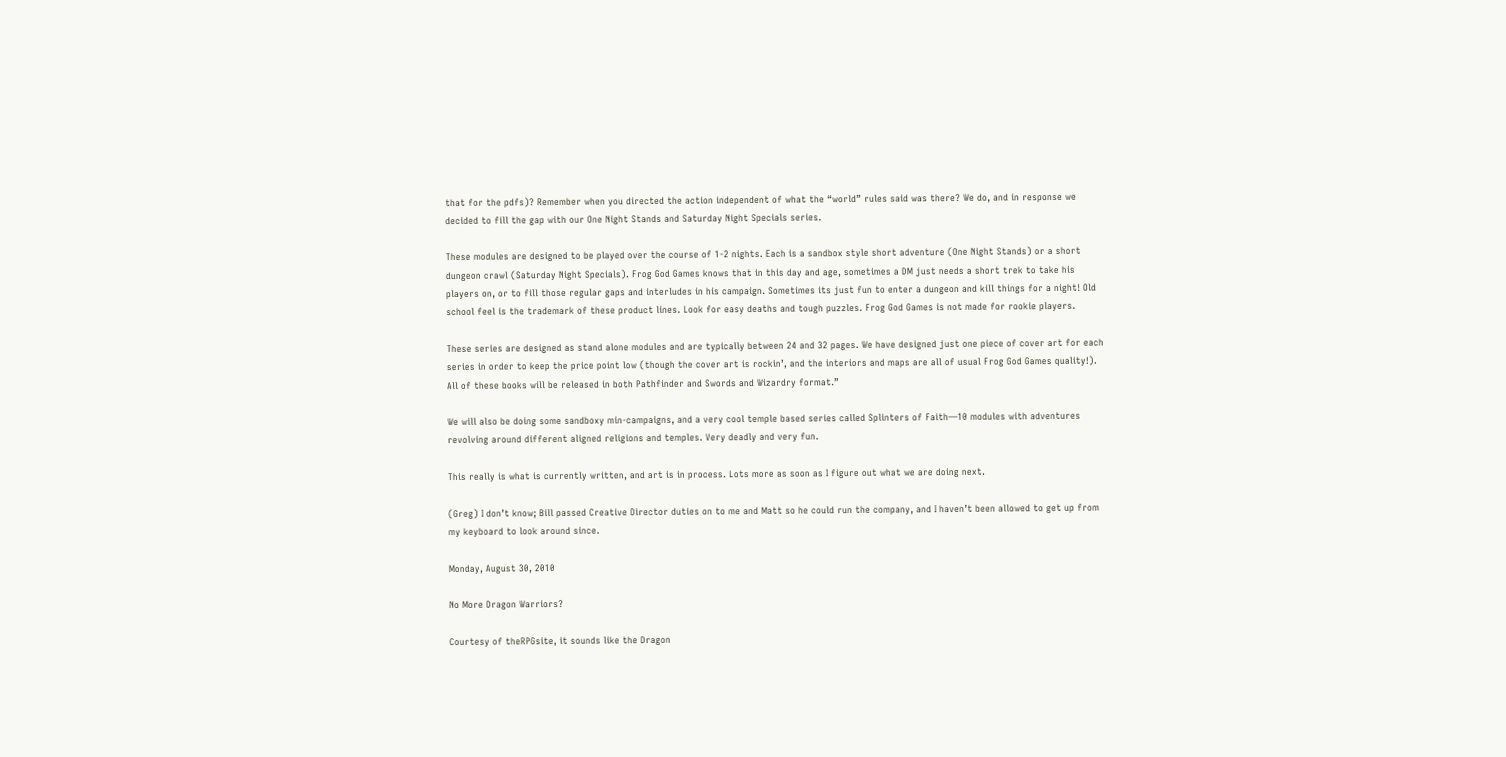that for the pdfs)? Remember when you directed the action independent of what the “world” rules said was there? We do, and in response we decided to fill the gap with our One Night Stands and Saturday Night Specials series.

These modules are designed to be played over the course of 1-2 nights. Each is a sandbox style short adventure (One Night Stands) or a short dungeon crawl (Saturday Night Specials). Frog God Games knows that in this day and age, sometimes a DM just needs a short trek to take his players on, or to fill those regular gaps and interludes in his campaign. Sometimes its just fun to enter a dungeon and kill things for a night! Old school feel is the trademark of these product lines. Look for easy deaths and tough puzzles. Frog God Games is not made for rookie players.

These series are designed as stand alone modules and are typically between 24 and 32 pages. We have designed just one piece of cover art for each series in order to keep the price point low (though the cover art is rockin’, and the interiors and maps are all of usual Frog God Games quality!). All of these books will be released in both Pathfinder and Swords and Wizardry format.”

We will also be doing some sandboxy min-campaigns, and a very cool temple based series called Splinters of Faith—10 modules with adventures revolving around different aligned religions and temples. Very deadly and very fun.

This really is what is currently written, and art is in process. Lots more as soon as I figure out what we are doing next.

(Greg) I don’t know; Bill passed Creative Director duties on to me and Matt so he could run the company, and I haven’t been allowed to get up from my keyboard to look around since.

Monday, August 30, 2010

No More Dragon Warriors?

Courtesy of theRPGsite, it sounds like the Dragon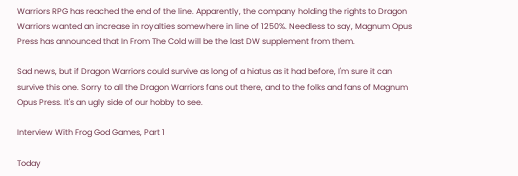Warriors RPG has reached the end of the line. Apparently, the company holding the rights to Dragon Warriors wanted an increase in royalties somewhere in line of 1250%. Needless to say, Magnum Opus Press has announced that In From The Cold will be the last DW supplement from them.

Sad news, but if Dragon Warriors could survive as long of a hiatus as it had before, I'm sure it can survive this one. Sorry to all the Dragon Warriors fans out there, and to the folks and fans of Magnum Opus Press. It's an ugly side of our hobby to see.

Interview With Frog God Games, Part 1

Today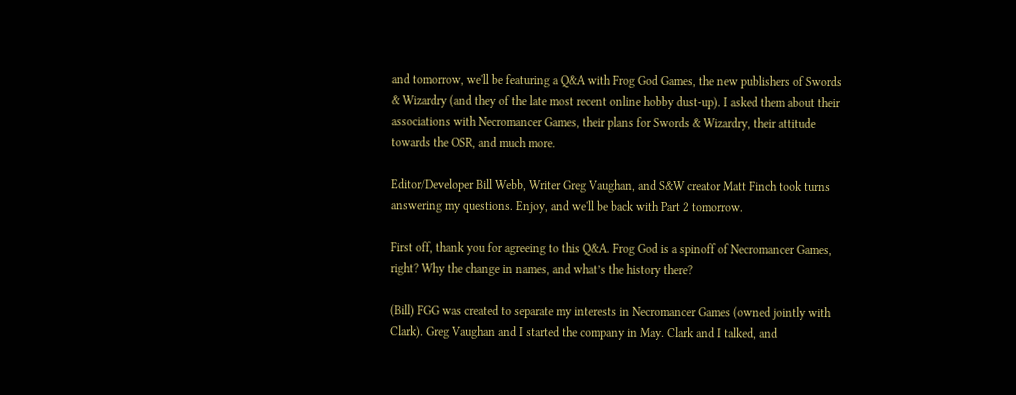and tomorrow, we'll be featuring a Q&A with Frog God Games, the new publishers of Swords & Wizardry (and they of the late most recent online hobby dust-up). I asked them about their associations with Necromancer Games, their plans for Swords & Wizardry, their attitude towards the OSR, and much more.

Editor/Developer Bill Webb, Writer Greg Vaughan, and S&W creator Matt Finch took turns answering my questions. Enjoy, and we'll be back with Part 2 tomorrow.

First off, thank you for agreeing to this Q&A. Frog God is a spinoff of Necromancer Games, right? Why the change in names, and what’s the history there?

(Bill) FGG was created to separate my interests in Necromancer Games (owned jointly with Clark). Greg Vaughan and I started the company in May. Clark and I talked, and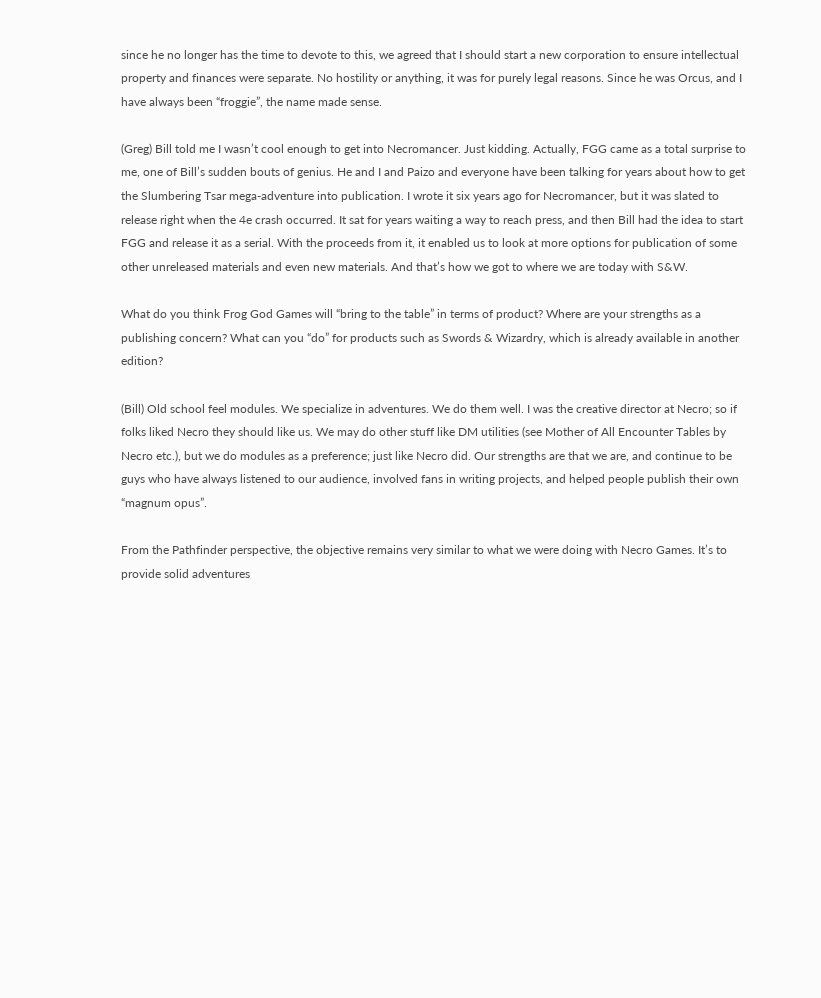since he no longer has the time to devote to this, we agreed that I should start a new corporation to ensure intellectual property and finances were separate. No hostility or anything, it was for purely legal reasons. Since he was Orcus, and I have always been “froggie”, the name made sense.

(Greg) Bill told me I wasn’t cool enough to get into Necromancer. Just kidding. Actually, FGG came as a total surprise to me, one of Bill’s sudden bouts of genius. He and I and Paizo and everyone have been talking for years about how to get the Slumbering Tsar mega-adventure into publication. I wrote it six years ago for Necromancer, but it was slated to release right when the 4e crash occurred. It sat for years waiting a way to reach press, and then Bill had the idea to start FGG and release it as a serial. With the proceeds from it, it enabled us to look at more options for publication of some other unreleased materials and even new materials. And that’s how we got to where we are today with S&W.

What do you think Frog God Games will “bring to the table” in terms of product? Where are your strengths as a publishing concern? What can you “do” for products such as Swords & Wizardry, which is already available in another edition?

(Bill) Old school feel modules. We specialize in adventures. We do them well. I was the creative director at Necro; so if folks liked Necro they should like us. We may do other stuff like DM utilities (see Mother of All Encounter Tables by Necro etc.), but we do modules as a preference; just like Necro did. Our strengths are that we are, and continue to be guys who have always listened to our audience, involved fans in writing projects, and helped people publish their own “magnum opus”.

From the Pathfinder perspective, the objective remains very similar to what we were doing with Necro Games. It’s to provide solid adventures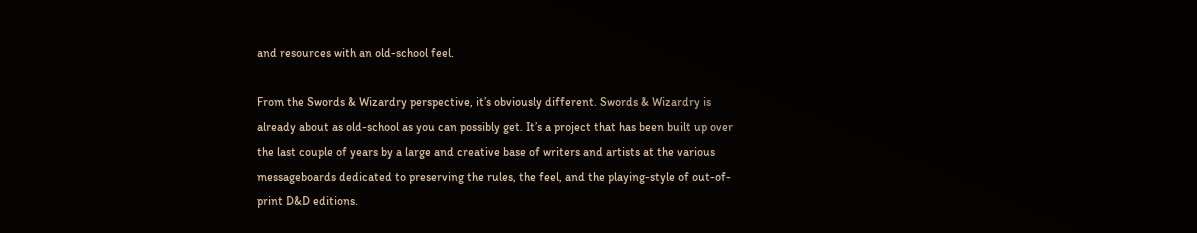and resources with an old-school feel.

From the Swords & Wizardry perspective, it’s obviously different. Swords & Wizardry is already about as old-school as you can possibly get. It’s a project that has been built up over the last couple of years by a large and creative base of writers and artists at the various messageboards dedicated to preserving the rules, the feel, and the playing-style of out-of-print D&D editions.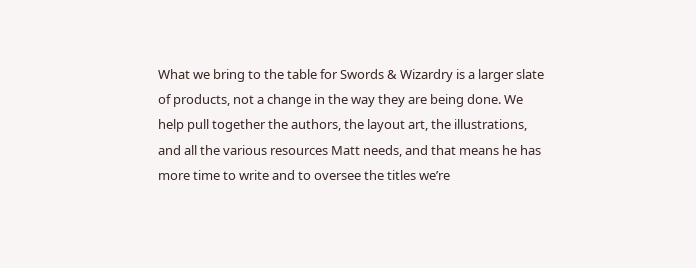What we bring to the table for Swords & Wizardry is a larger slate of products, not a change in the way they are being done. We help pull together the authors, the layout art, the illustrations, and all the various resources Matt needs, and that means he has more time to write and to oversee the titles we’re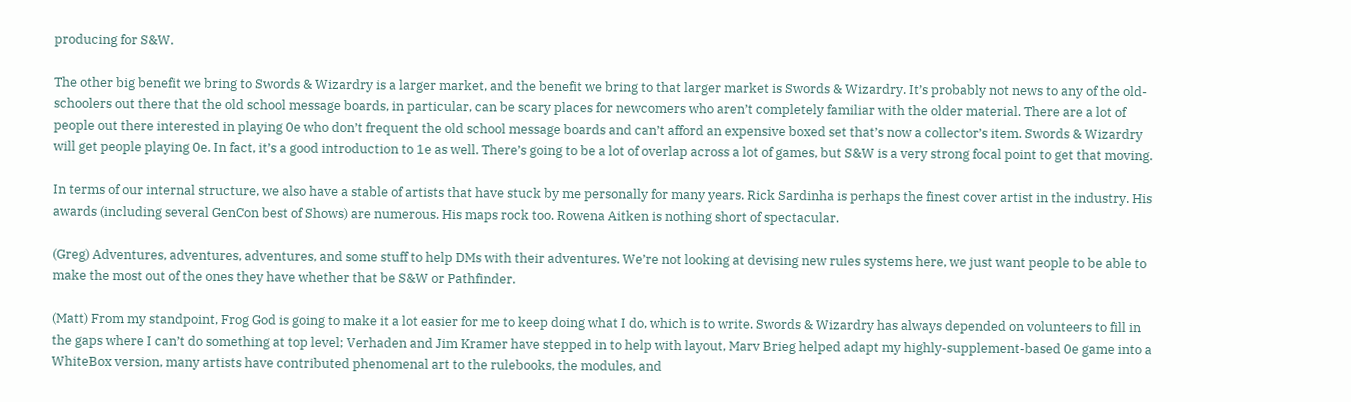producing for S&W.

The other big benefit we bring to Swords & Wizardry is a larger market, and the benefit we bring to that larger market is Swords & Wizardry. It’s probably not news to any of the old-schoolers out there that the old school message boards, in particular, can be scary places for newcomers who aren’t completely familiar with the older material. There are a lot of people out there interested in playing 0e who don’t frequent the old school message boards and can’t afford an expensive boxed set that’s now a collector’s item. Swords & Wizardry will get people playing 0e. In fact, it’s a good introduction to 1e as well. There’s going to be a lot of overlap across a lot of games, but S&W is a very strong focal point to get that moving.

In terms of our internal structure, we also have a stable of artists that have stuck by me personally for many years. Rick Sardinha is perhaps the finest cover artist in the industry. His awards (including several GenCon best of Shows) are numerous. His maps rock too. Rowena Aitken is nothing short of spectacular.

(Greg) Adventures, adventures, adventures, and some stuff to help DMs with their adventures. We’re not looking at devising new rules systems here, we just want people to be able to make the most out of the ones they have whether that be S&W or Pathfinder.

(Matt) From my standpoint, Frog God is going to make it a lot easier for me to keep doing what I do, which is to write. Swords & Wizardry has always depended on volunteers to fill in the gaps where I can’t do something at top level; Verhaden and Jim Kramer have stepped in to help with layout, Marv Brieg helped adapt my highly-supplement-based 0e game into a WhiteBox version, many artists have contributed phenomenal art to the rulebooks, the modules, and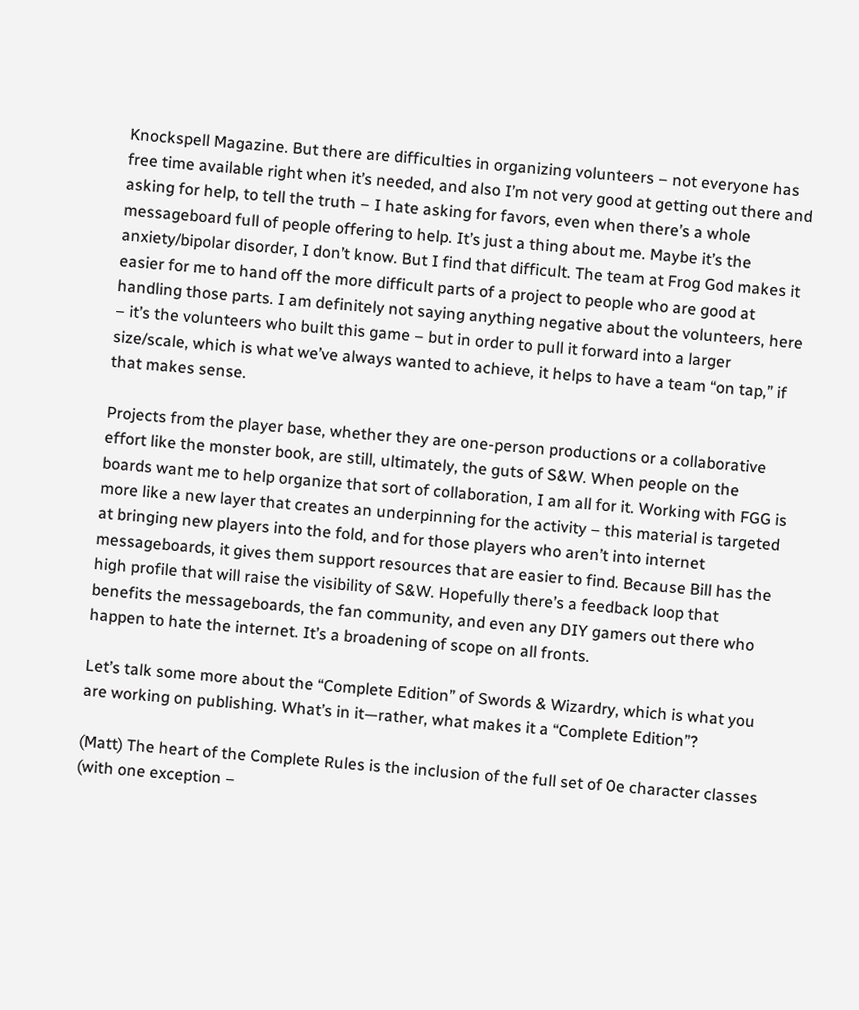Knockspell Magazine. But there are difficulties in organizing volunteers – not everyone has free time available right when it’s needed, and also I’m not very good at getting out there and asking for help, to tell the truth – I hate asking for favors, even when there’s a whole messageboard full of people offering to help. It’s just a thing about me. Maybe it’s the anxiety/bipolar disorder, I don’t know. But I find that difficult. The team at Frog God makes it easier for me to hand off the more difficult parts of a project to people who are good at handling those parts. I am definitely not saying anything negative about the volunteers, here – it’s the volunteers who built this game – but in order to pull it forward into a larger size/scale, which is what we’ve always wanted to achieve, it helps to have a team “on tap,” if that makes sense.

Projects from the player base, whether they are one-person productions or a collaborative effort like the monster book, are still, ultimately, the guts of S&W. When people on the boards want me to help organize that sort of collaboration, I am all for it. Working with FGG is more like a new layer that creates an underpinning for the activity – this material is targeted at bringing new players into the fold, and for those players who aren’t into internet messageboards, it gives them support resources that are easier to find. Because Bill has the high profile that will raise the visibility of S&W. Hopefully there’s a feedback loop that benefits the messageboards, the fan community, and even any DIY gamers out there who happen to hate the internet. It’s a broadening of scope on all fronts.

Let’s talk some more about the “Complete Edition” of Swords & Wizardry, which is what you are working on publishing. What’s in it—rather, what makes it a “Complete Edition”?

(Matt) The heart of the Complete Rules is the inclusion of the full set of 0e character classes (with one exception –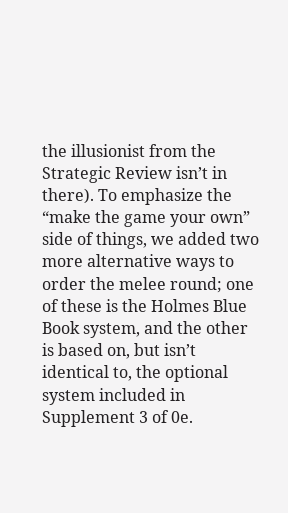the illusionist from the Strategic Review isn’t in there). To emphasize the “make the game your own” side of things, we added two more alternative ways to order the melee round; one of these is the Holmes Blue Book system, and the other is based on, but isn’t identical to, the optional system included in Supplement 3 of 0e.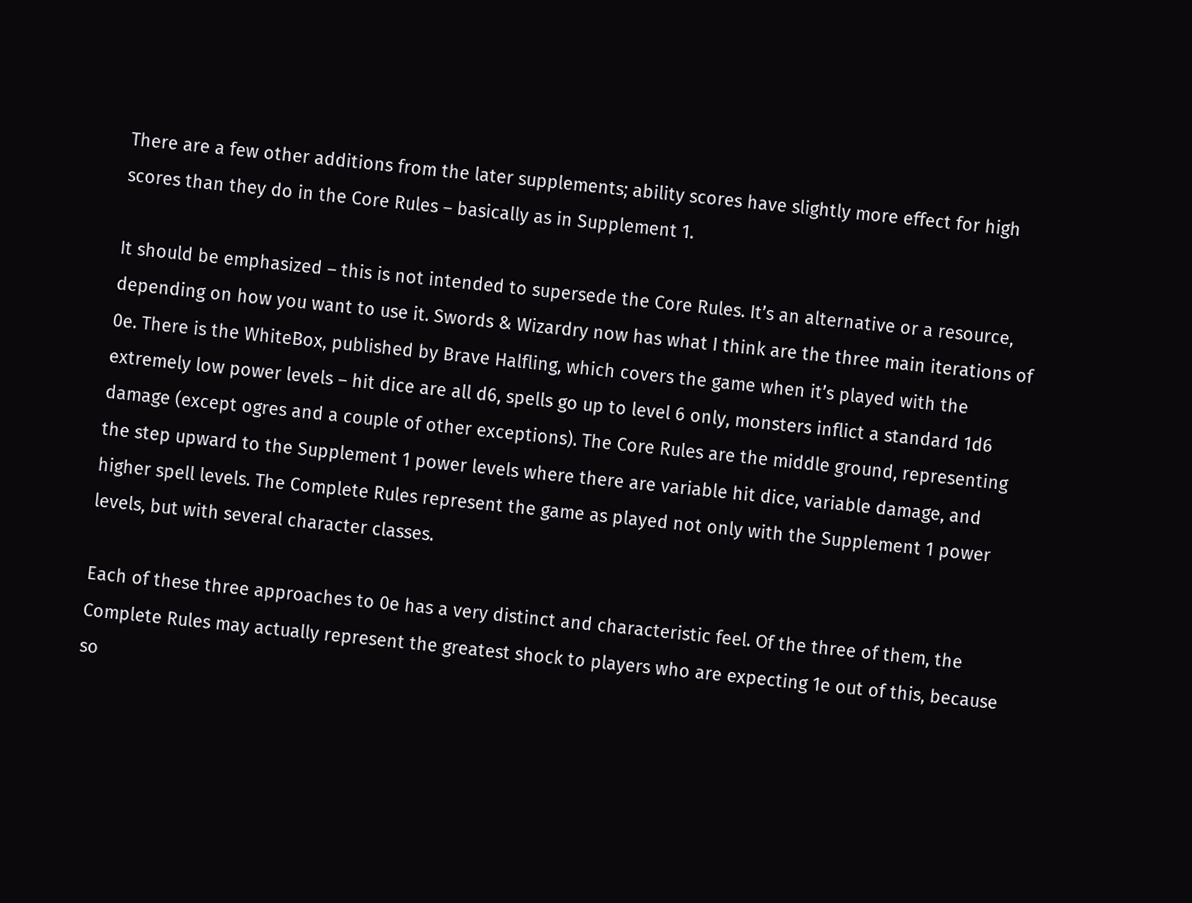There are a few other additions from the later supplements; ability scores have slightly more effect for high scores than they do in the Core Rules – basically as in Supplement 1.

It should be emphasized – this is not intended to supersede the Core Rules. It’s an alternative or a resource, depending on how you want to use it. Swords & Wizardry now has what I think are the three main iterations of 0e. There is the WhiteBox, published by Brave Halfling, which covers the game when it’s played with the extremely low power levels – hit dice are all d6, spells go up to level 6 only, monsters inflict a standard 1d6 damage (except ogres and a couple of other exceptions). The Core Rules are the middle ground, representing the step upward to the Supplement 1 power levels where there are variable hit dice, variable damage, and higher spell levels. The Complete Rules represent the game as played not only with the Supplement 1 power levels, but with several character classes.

Each of these three approaches to 0e has a very distinct and characteristic feel. Of the three of them, the Complete Rules may actually represent the greatest shock to players who are expecting 1e out of this, because so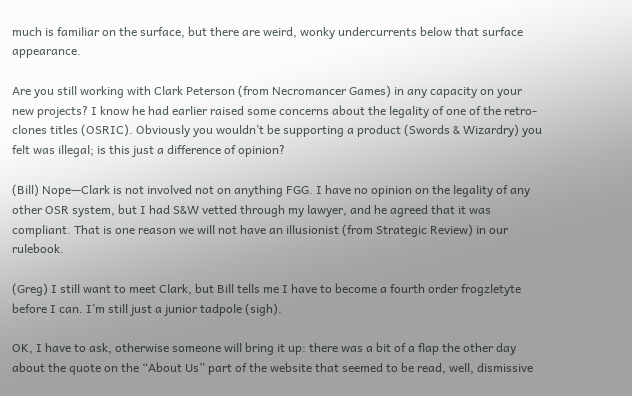much is familiar on the surface, but there are weird, wonky undercurrents below that surface appearance.

Are you still working with Clark Peterson (from Necromancer Games) in any capacity on your new projects? I know he had earlier raised some concerns about the legality of one of the retro-clones titles (OSRIC). Obviously you wouldn’t be supporting a product (Swords & Wizardry) you felt was illegal; is this just a difference of opinion?

(Bill) Nope—Clark is not involved not on anything FGG. I have no opinion on the legality of any other OSR system, but I had S&W vetted through my lawyer, and he agreed that it was compliant. That is one reason we will not have an illusionist (from Strategic Review) in our rulebook.

(Greg) I still want to meet Clark, but Bill tells me I have to become a fourth order frogzletyte before I can. I’m still just a junior tadpole (sigh).

OK, I have to ask, otherwise someone will bring it up: there was a bit of a flap the other day about the quote on the “About Us” part of the website that seemed to be read, well, dismissive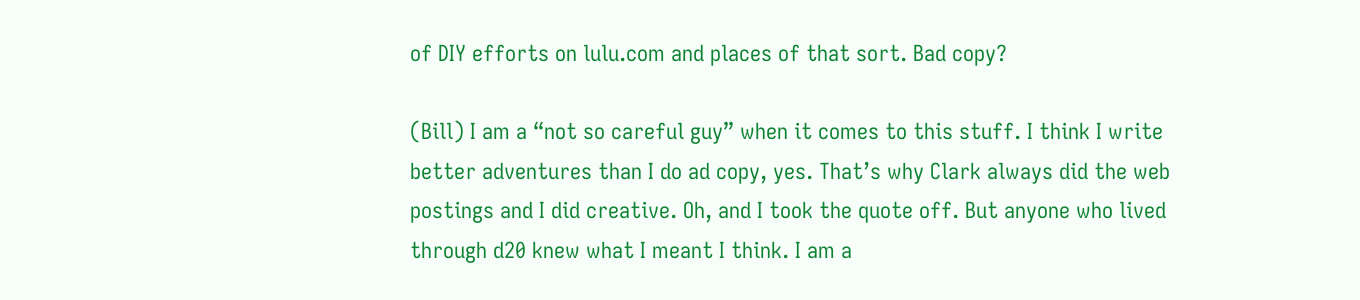of DIY efforts on lulu.com and places of that sort. Bad copy?

(Bill) I am a “not so careful guy” when it comes to this stuff. I think I write better adventures than I do ad copy, yes. That’s why Clark always did the web postings and I did creative. Oh, and I took the quote off. But anyone who lived through d20 knew what I meant I think. I am a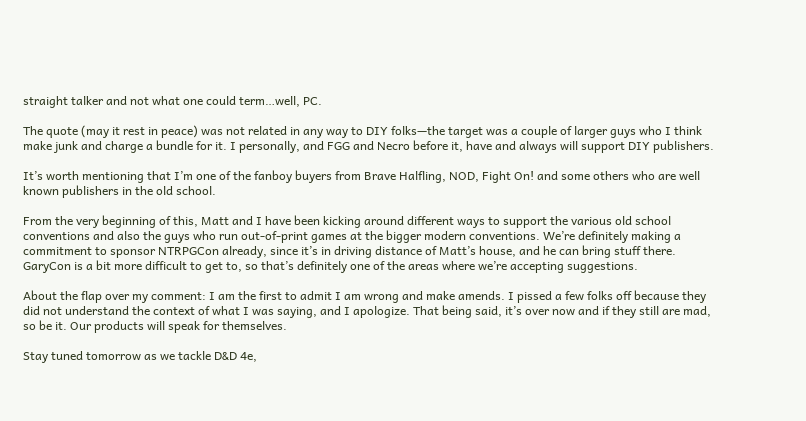straight talker and not what one could term…well, PC.

The quote (may it rest in peace) was not related in any way to DIY folks—the target was a couple of larger guys who I think make junk and charge a bundle for it. I personally, and FGG and Necro before it, have and always will support DIY publishers.

It’s worth mentioning that I’m one of the fanboy buyers from Brave Halfling, NOD, Fight On! and some others who are well known publishers in the old school.

From the very beginning of this, Matt and I have been kicking around different ways to support the various old school conventions and also the guys who run out-of-print games at the bigger modern conventions. We’re definitely making a commitment to sponsor NTRPGCon already, since it’s in driving distance of Matt’s house, and he can bring stuff there. GaryCon is a bit more difficult to get to, so that’s definitely one of the areas where we’re accepting suggestions.

About the flap over my comment: I am the first to admit I am wrong and make amends. I pissed a few folks off because they did not understand the context of what I was saying, and I apologize. That being said, it’s over now and if they still are mad, so be it. Our products will speak for themselves.

Stay tuned tomorrow as we tackle D&D 4e,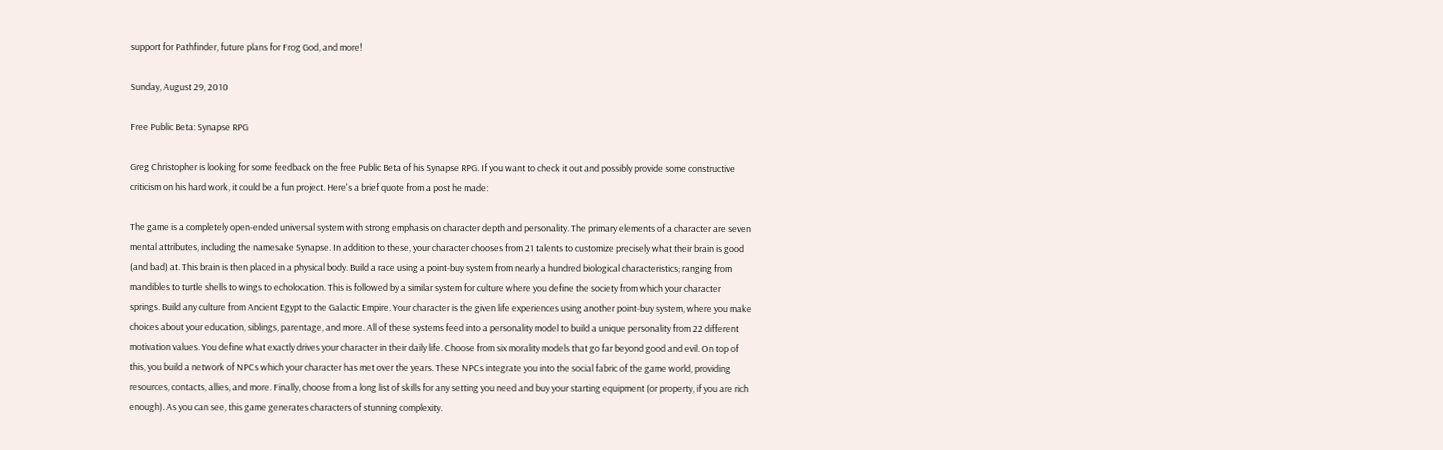support for Pathfinder, future plans for Frog God, and more!

Sunday, August 29, 2010

Free Public Beta: Synapse RPG

Greg Christopher is looking for some feedback on the free Public Beta of his Synapse RPG. If you want to check it out and possibly provide some constructive criticism on his hard work, it could be a fun project. Here's a brief quote from a post he made:

The game is a completely open-ended universal system with strong emphasis on character depth and personality. The primary elements of a character are seven mental attributes, including the namesake Synapse. In addition to these, your character chooses from 21 talents to customize precisely what their brain is good (and bad) at. This brain is then placed in a physical body. Build a race using a point-buy system from nearly a hundred biological characteristics; ranging from mandibles to turtle shells to wings to echolocation. This is followed by a similar system for culture where you define the society from which your character springs. Build any culture from Ancient Egypt to the Galactic Empire. Your character is the given life experiences using another point-buy system, where you make choices about your education, siblings, parentage, and more. All of these systems feed into a personality model to build a unique personality from 22 different motivation values. You define what exactly drives your character in their daily life. Choose from six morality models that go far beyond good and evil. On top of this, you build a network of NPCs which your character has met over the years. These NPCs integrate you into the social fabric of the game world, providing resources, contacts, allies, and more. Finally, choose from a long list of skills for any setting you need and buy your starting equipment (or property, if you are rich enough). As you can see, this game generates characters of stunning complexity.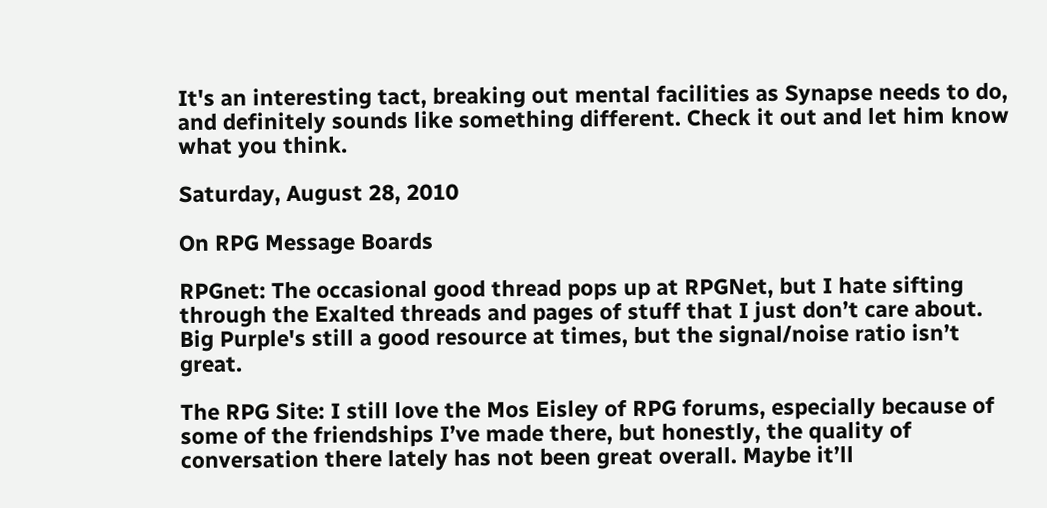It's an interesting tact, breaking out mental facilities as Synapse needs to do, and definitely sounds like something different. Check it out and let him know what you think.

Saturday, August 28, 2010

On RPG Message Boards

RPGnet: The occasional good thread pops up at RPGNet, but I hate sifting through the Exalted threads and pages of stuff that I just don’t care about. Big Purple's still a good resource at times, but the signal/noise ratio isn’t great.

The RPG Site: I still love the Mos Eisley of RPG forums, especially because of some of the friendships I’ve made there, but honestly, the quality of conversation there lately has not been great overall. Maybe it’ll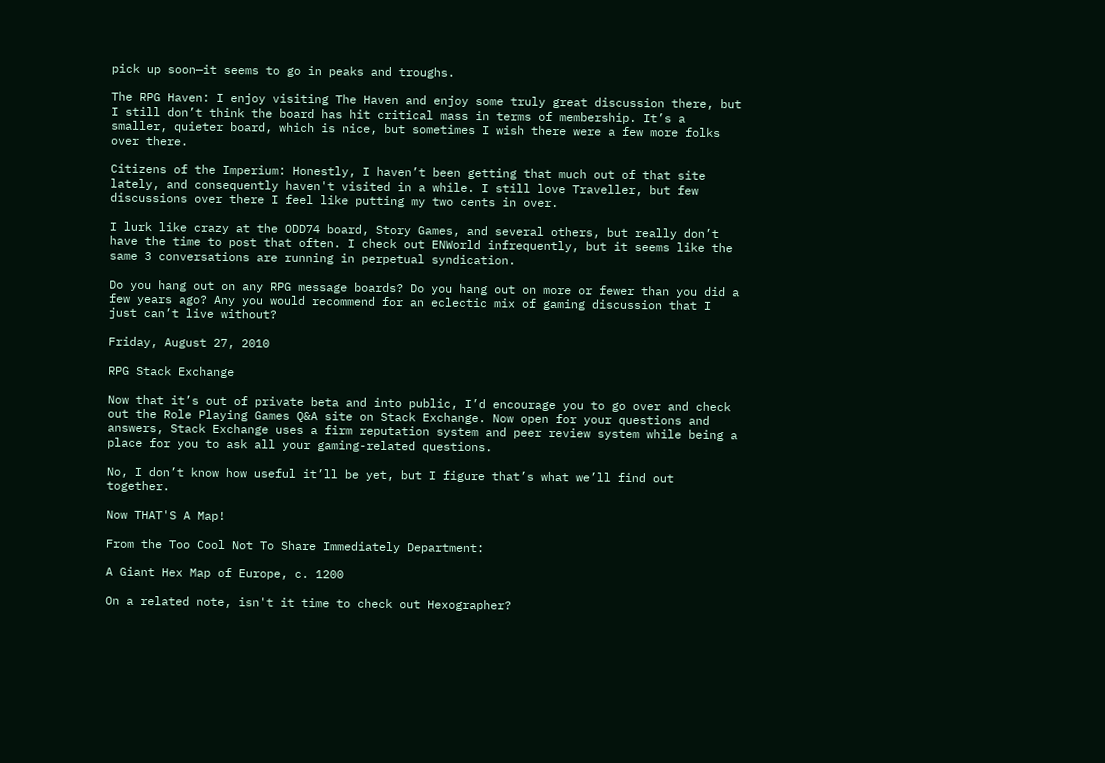pick up soon—it seems to go in peaks and troughs.

The RPG Haven: I enjoy visiting The Haven and enjoy some truly great discussion there, but I still don’t think the board has hit critical mass in terms of membership. It’s a smaller, quieter board, which is nice, but sometimes I wish there were a few more folks over there.

Citizens of the Imperium: Honestly, I haven’t been getting that much out of that site lately, and consequently haven't visited in a while. I still love Traveller, but few discussions over there I feel like putting my two cents in over.

I lurk like crazy at the ODD74 board, Story Games, and several others, but really don’t have the time to post that often. I check out ENWorld infrequently, but it seems like the same 3 conversations are running in perpetual syndication.

Do you hang out on any RPG message boards? Do you hang out on more or fewer than you did a few years ago? Any you would recommend for an eclectic mix of gaming discussion that I just can’t live without?

Friday, August 27, 2010

RPG Stack Exchange

Now that it’s out of private beta and into public, I’d encourage you to go over and check out the Role Playing Games Q&A site on Stack Exchange. Now open for your questions and answers, Stack Exchange uses a firm reputation system and peer review system while being a place for you to ask all your gaming-related questions.

No, I don’t know how useful it’ll be yet, but I figure that’s what we’ll find out together.

Now THAT'S A Map!

From the Too Cool Not To Share Immediately Department:

A Giant Hex Map of Europe, c. 1200

On a related note, isn't it time to check out Hexographer?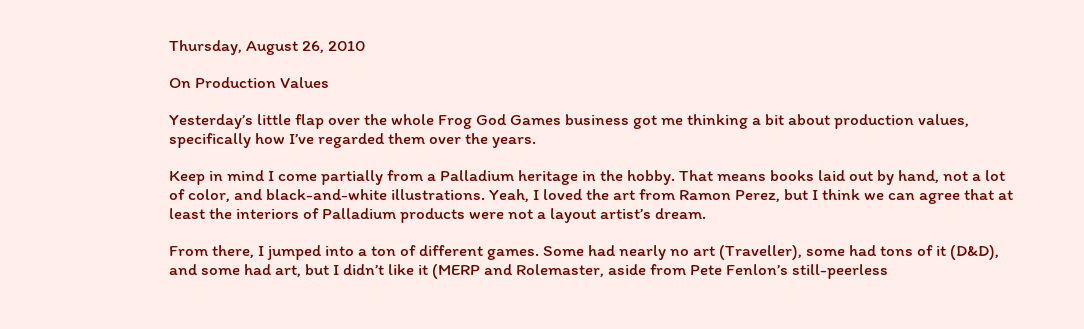Thursday, August 26, 2010

On Production Values

Yesterday’s little flap over the whole Frog God Games business got me thinking a bit about production values, specifically how I’ve regarded them over the years.

Keep in mind I come partially from a Palladium heritage in the hobby. That means books laid out by hand, not a lot of color, and black-and-white illustrations. Yeah, I loved the art from Ramon Perez, but I think we can agree that at least the interiors of Palladium products were not a layout artist’s dream.

From there, I jumped into a ton of different games. Some had nearly no art (Traveller), some had tons of it (D&D), and some had art, but I didn’t like it (MERP and Rolemaster, aside from Pete Fenlon’s still-peerless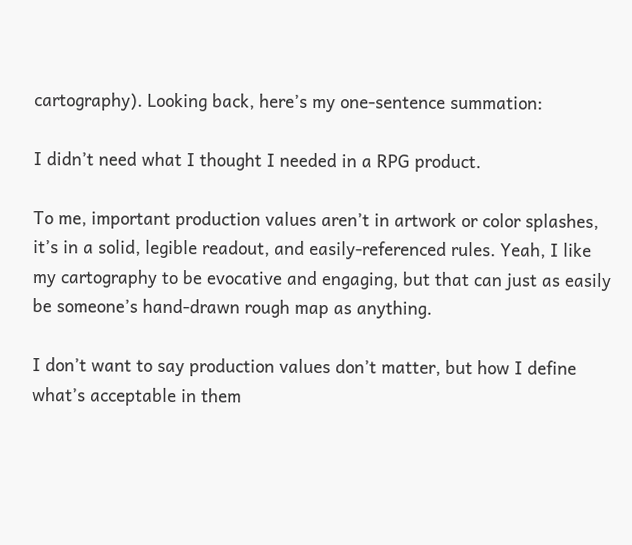cartography). Looking back, here’s my one-sentence summation:

I didn’t need what I thought I needed in a RPG product.

To me, important production values aren’t in artwork or color splashes, it’s in a solid, legible readout, and easily-referenced rules. Yeah, I like my cartography to be evocative and engaging, but that can just as easily be someone’s hand-drawn rough map as anything.

I don’t want to say production values don’t matter, but how I define what’s acceptable in them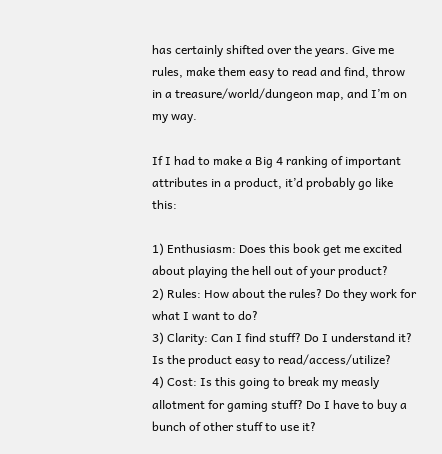has certainly shifted over the years. Give me rules, make them easy to read and find, throw in a treasure/world/dungeon map, and I’m on my way.

If I had to make a Big 4 ranking of important attributes in a product, it’d probably go like this:

1) Enthusiasm: Does this book get me excited about playing the hell out of your product?
2) Rules: How about the rules? Do they work for what I want to do?
3) Clarity: Can I find stuff? Do I understand it? Is the product easy to read/access/utilize?
4) Cost: Is this going to break my measly allotment for gaming stuff? Do I have to buy a bunch of other stuff to use it?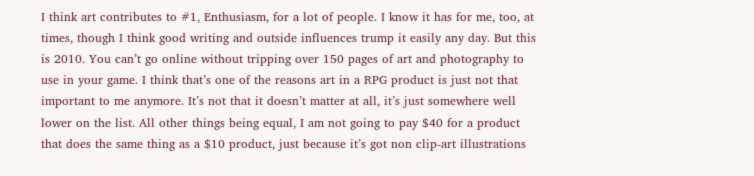I think art contributes to #1, Enthusiasm, for a lot of people. I know it has for me, too, at times, though I think good writing and outside influences trump it easily any day. But this is 2010. You can’t go online without tripping over 150 pages of art and photography to use in your game. I think that’s one of the reasons art in a RPG product is just not that important to me anymore. It’s not that it doesn’t matter at all, it’s just somewhere well lower on the list. All other things being equal, I am not going to pay $40 for a product that does the same thing as a $10 product, just because it’s got non clip-art illustrations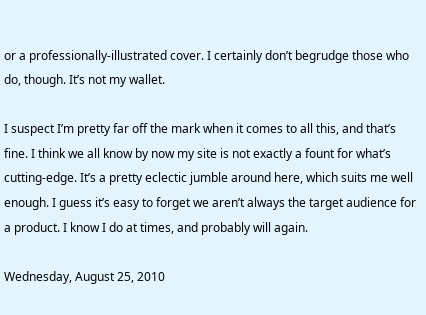or a professionally-illustrated cover. I certainly don’t begrudge those who do, though. It’s not my wallet.

I suspect I’m pretty far off the mark when it comes to all this, and that’s fine. I think we all know by now my site is not exactly a fount for what’s cutting-edge. It’s a pretty eclectic jumble around here, which suits me well enough. I guess it’s easy to forget we aren’t always the target audience for a product. I know I do at times, and probably will again.

Wednesday, August 25, 2010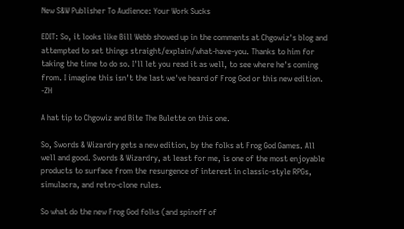New S&W Publisher To Audience: Your Work Sucks

EDIT: So, it looks like Bill Webb showed up in the comments at Chgowiz's blog and attempted to set things straight/explain/what-have-you. Thanks to him for taking the time to do so. I'll let you read it as well, to see where he's coming from. I imagine this isn't the last we've heard of Frog God or this new edition. -ZH

A hat tip to Chgowiz and Bite The Bulette on this one.

So, Swords & Wizardry gets a new edition, by the folks at Frog God Games. All well and good. Swords & Wizardry, at least for me, is one of the most enjoyable products to surface from the resurgence of interest in classic-style RPGs, simulacra, and retro-clone rules.

So what do the new Frog God folks (and spinoff of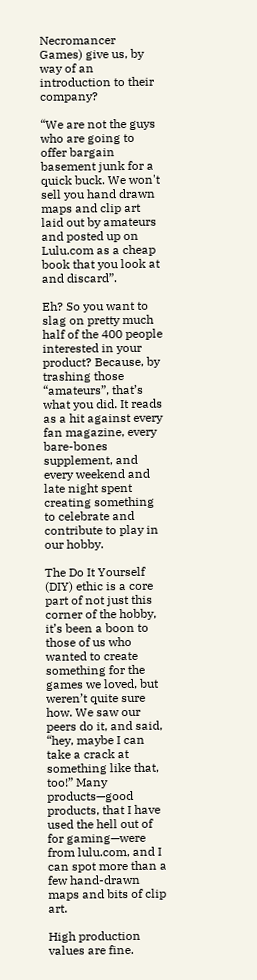Necromancer Games) give us, by way of an introduction to their company?

“We are not the guys who are going to offer bargain basement junk for a quick buck. We won't sell you hand drawn maps and clip art laid out by amateurs and posted up on Lulu.com as a cheap book that you look at and discard”.

Eh? So you want to slag on pretty much half of the 400 people interested in your product? Because, by trashing those “amateurs”, that’s what you did. It reads as a hit against every fan magazine, every bare-bones supplement, and every weekend and late night spent creating something to celebrate and contribute to play in our hobby.

The Do It Yourself (DIY) ethic is a core part of not just this corner of the hobby, it’s been a boon to those of us who wanted to create something for the games we loved, but weren’t quite sure how. We saw our peers do it, and said, “hey, maybe I can take a crack at something like that, too!” Many products—good products, that I have used the hell out of for gaming—were from lulu.com, and I can spot more than a few hand-drawn maps and bits of clip art.

High production values are fine.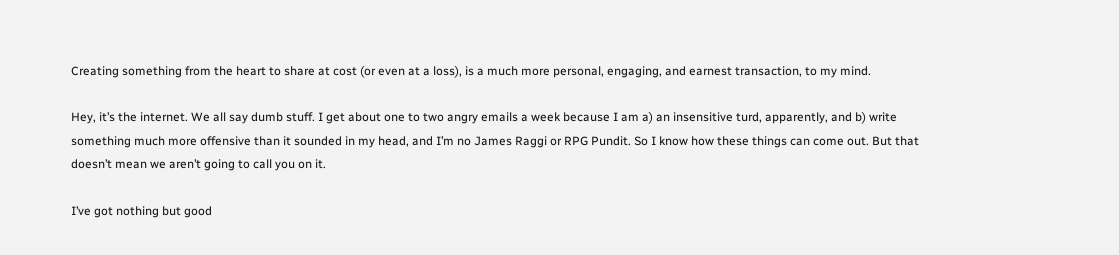Creating something from the heart to share at cost (or even at a loss), is a much more personal, engaging, and earnest transaction, to my mind.

Hey, it’s the internet. We all say dumb stuff. I get about one to two angry emails a week because I am a) an insensitive turd, apparently, and b) write something much more offensive than it sounded in my head, and I’m no James Raggi or RPG Pundit. So I know how these things can come out. But that doesn’t mean we aren’t going to call you on it.

I’ve got nothing but good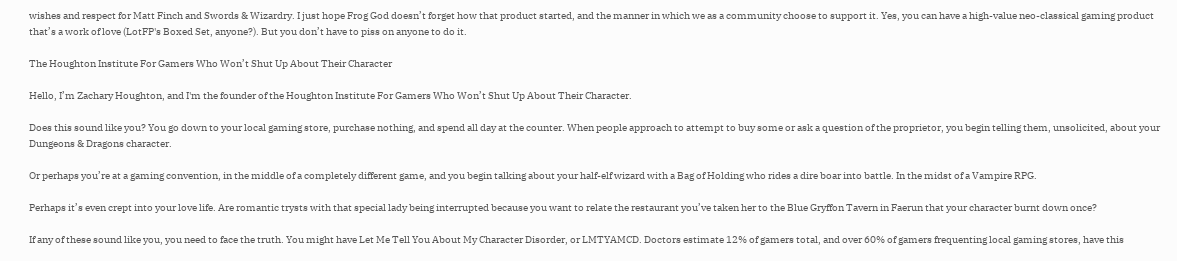wishes and respect for Matt Finch and Swords & Wizardry. I just hope Frog God doesn’t forget how that product started, and the manner in which we as a community choose to support it. Yes, you can have a high-value neo-classical gaming product that’s a work of love (LotFP's Boxed Set, anyone?). But you don’t have to piss on anyone to do it.

The Houghton Institute For Gamers Who Won’t Shut Up About Their Character

Hello, I’m Zachary Houghton, and I'm the founder of the Houghton Institute For Gamers Who Won’t Shut Up About Their Character.

Does this sound like you? You go down to your local gaming store, purchase nothing, and spend all day at the counter. When people approach to attempt to buy some or ask a question of the proprietor, you begin telling them, unsolicited, about your Dungeons & Dragons character.

Or perhaps you’re at a gaming convention, in the middle of a completely different game, and you begin talking about your half-elf wizard with a Bag of Holding who rides a dire boar into battle. In the midst of a Vampire RPG.

Perhaps it’s even crept into your love life. Are romantic trysts with that special lady being interrupted because you want to relate the restaurant you’ve taken her to the Blue Gryffon Tavern in Faerun that your character burnt down once?

If any of these sound like you, you need to face the truth. You might have Let Me Tell You About My Character Disorder, or LMTYAMCD. Doctors estimate 12% of gamers total, and over 60% of gamers frequenting local gaming stores, have this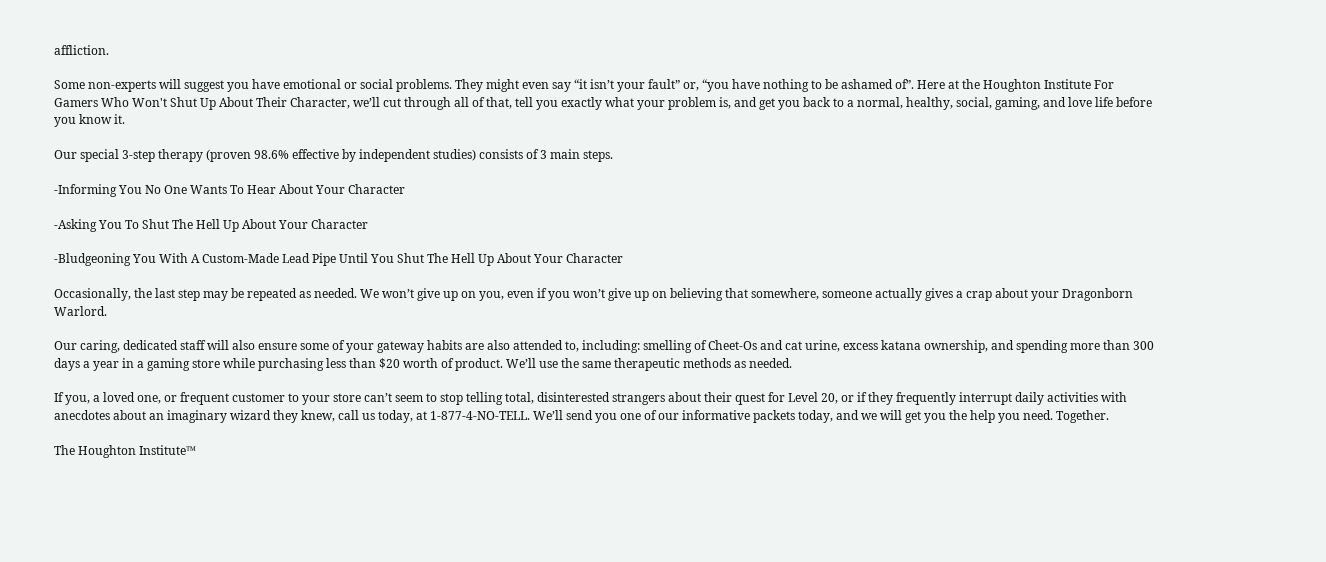affliction.

Some non-experts will suggest you have emotional or social problems. They might even say “it isn’t your fault” or, “you have nothing to be ashamed of”. Here at the Houghton Institute For Gamers Who Won't Shut Up About Their Character, we’ll cut through all of that, tell you exactly what your problem is, and get you back to a normal, healthy, social, gaming, and love life before you know it.

Our special 3-step therapy (proven 98.6% effective by independent studies) consists of 3 main steps.

-Informing You No One Wants To Hear About Your Character

-Asking You To Shut The Hell Up About Your Character

-Bludgeoning You With A Custom-Made Lead Pipe Until You Shut The Hell Up About Your Character

Occasionally, the last step may be repeated as needed. We won’t give up on you, even if you won’t give up on believing that somewhere, someone actually gives a crap about your Dragonborn Warlord.

Our caring, dedicated staff will also ensure some of your gateway habits are also attended to, including: smelling of Cheet-Os and cat urine, excess katana ownership, and spending more than 300 days a year in a gaming store while purchasing less than $20 worth of product. We’ll use the same therapeutic methods as needed.

If you, a loved one, or frequent customer to your store can’t seem to stop telling total, disinterested strangers about their quest for Level 20, or if they frequently interrupt daily activities with anecdotes about an imaginary wizard they knew, call us today, at 1-877-4-NO-TELL. We’ll send you one of our informative packets today, and we will get you the help you need. Together.

The Houghton Institute™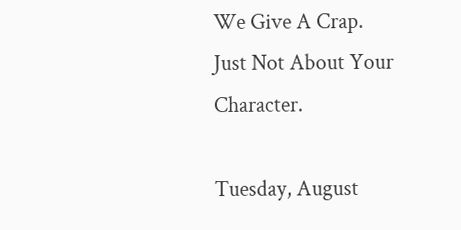We Give A Crap.
Just Not About Your Character.

Tuesday, August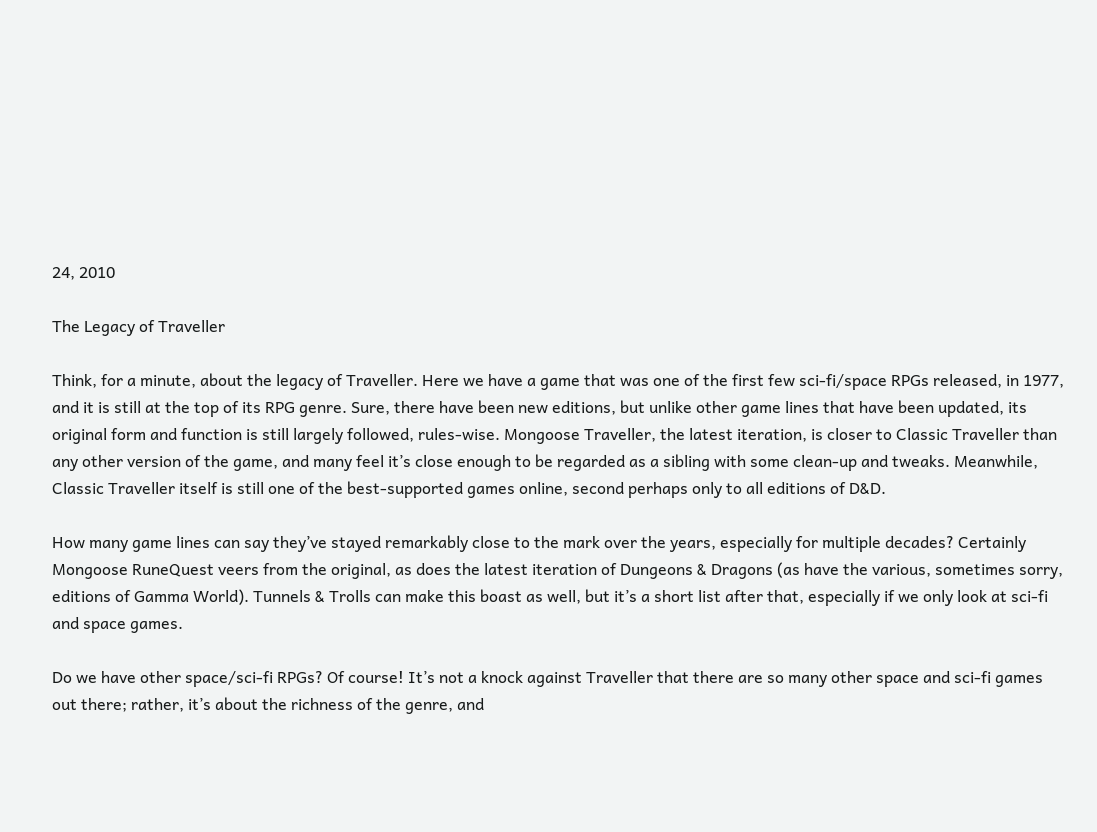24, 2010

The Legacy of Traveller

Think, for a minute, about the legacy of Traveller. Here we have a game that was one of the first few sci-fi/space RPGs released, in 1977, and it is still at the top of its RPG genre. Sure, there have been new editions, but unlike other game lines that have been updated, its original form and function is still largely followed, rules-wise. Mongoose Traveller, the latest iteration, is closer to Classic Traveller than any other version of the game, and many feel it’s close enough to be regarded as a sibling with some clean-up and tweaks. Meanwhile, Classic Traveller itself is still one of the best-supported games online, second perhaps only to all editions of D&D.

How many game lines can say they’ve stayed remarkably close to the mark over the years, especially for multiple decades? Certainly Mongoose RuneQuest veers from the original, as does the latest iteration of Dungeons & Dragons (as have the various, sometimes sorry, editions of Gamma World). Tunnels & Trolls can make this boast as well, but it’s a short list after that, especially if we only look at sci-fi and space games.

Do we have other space/sci-fi RPGs? Of course! It’s not a knock against Traveller that there are so many other space and sci-fi games out there; rather, it’s about the richness of the genre, and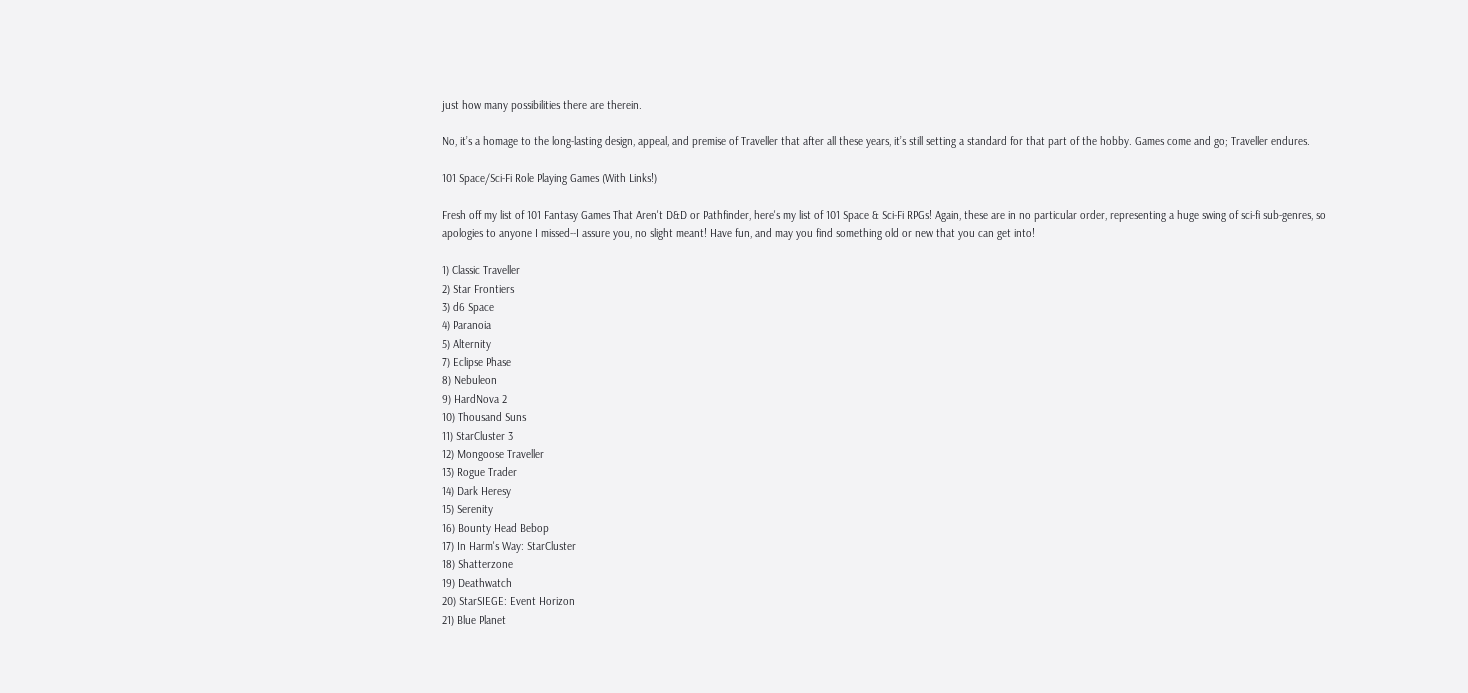just how many possibilities there are therein.

No, it’s a homage to the long-lasting design, appeal, and premise of Traveller that after all these years, it’s still setting a standard for that part of the hobby. Games come and go; Traveller endures.

101 Space/Sci-Fi Role Playing Games (With Links!)

Fresh off my list of 101 Fantasy Games That Aren't D&D or Pathfinder, here's my list of 101 Space & Sci-Fi RPGs! Again, these are in no particular order, representing a huge swing of sci-fi sub-genres, so apologies to anyone I missed--I assure you, no slight meant! Have fun, and may you find something old or new that you can get into!

1) Classic Traveller
2) Star Frontiers
3) d6 Space
4) Paranoia
5) Alternity
7) Eclipse Phase
8) Nebuleon
9) HardNova 2
10) Thousand Suns
11) StarCluster 3
12) Mongoose Traveller
13) Rogue Trader
14) Dark Heresy
15) Serenity
16) Bounty Head Bebop
17) In Harm's Way: StarCluster
18) Shatterzone
19) Deathwatch
20) StarSIEGE: Event Horizon
21) Blue Planet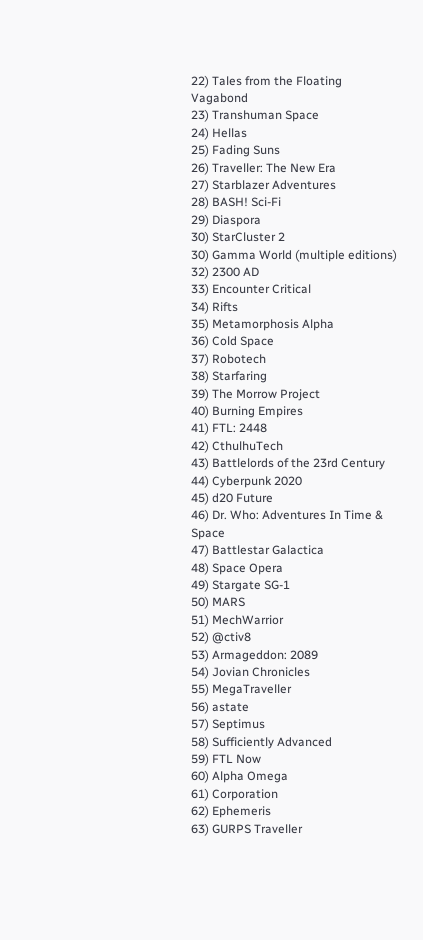22) Tales from the Floating Vagabond
23) Transhuman Space
24) Hellas
25) Fading Suns
26) Traveller: The New Era
27) Starblazer Adventures
28) BASH! Sci-Fi
29) Diaspora
30) StarCluster 2
30) Gamma World (multiple editions)
32) 2300 AD
33) Encounter Critical
34) Rifts
35) Metamorphosis Alpha
36) Cold Space
37) Robotech
38) Starfaring
39) The Morrow Project
40) Burning Empires
41) FTL: 2448
42) CthulhuTech
43) Battlelords of the 23rd Century
44) Cyberpunk 2020
45) d20 Future
46) Dr. Who: Adventures In Time & Space
47) Battlestar Galactica
48) Space Opera
49) Stargate SG-1
50) MARS
51) MechWarrior
52) @ctiv8
53) Armageddon: 2089
54) Jovian Chronicles
55) MegaTraveller
56) astate
57) Septimus
58) Sufficiently Advanced
59) FTL Now
60) Alpha Omega
61) Corporation
62) Ephemeris
63) GURPS Traveller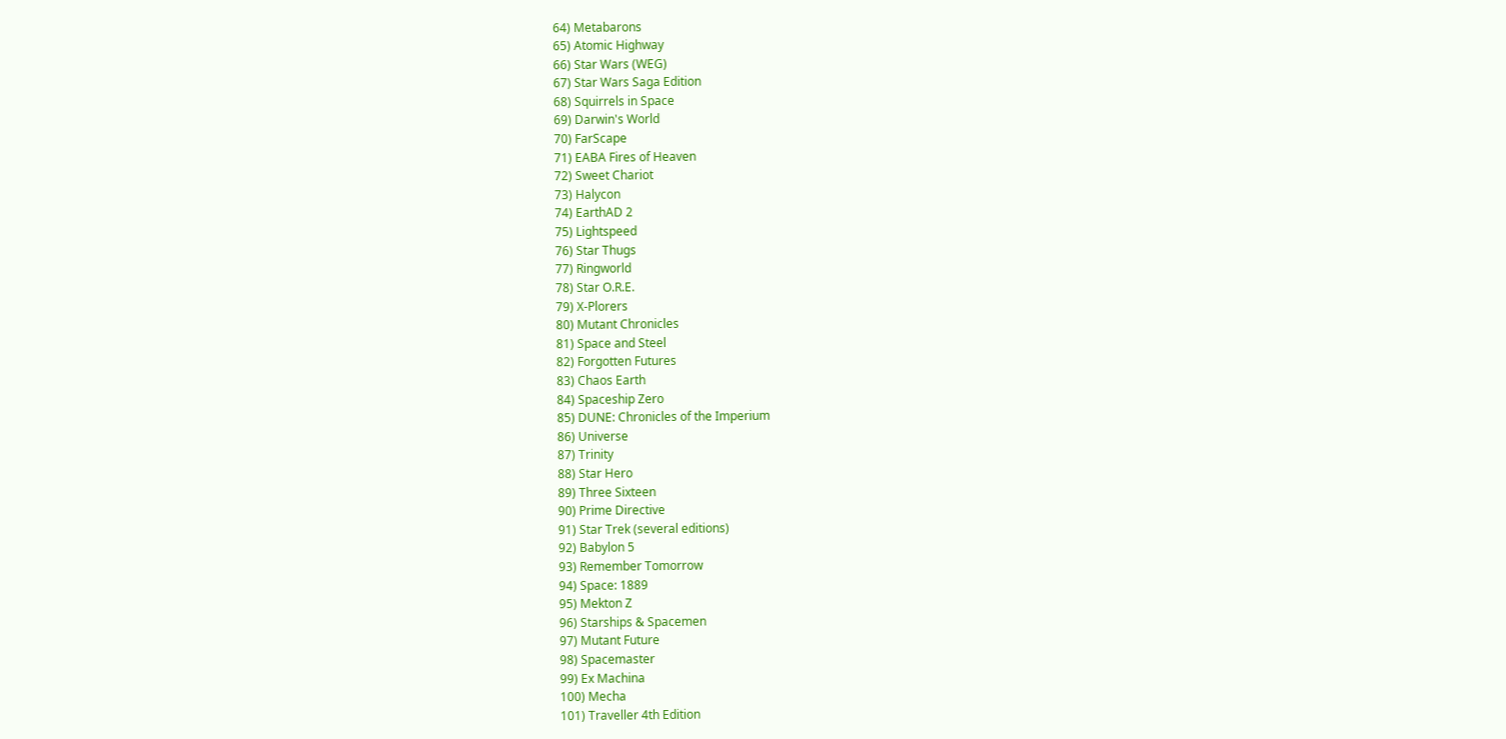64) Metabarons
65) Atomic Highway
66) Star Wars (WEG)
67) Star Wars Saga Edition
68) Squirrels in Space
69) Darwin's World
70) FarScape
71) EABA Fires of Heaven
72) Sweet Chariot
73) Halycon
74) EarthAD 2
75) Lightspeed
76) Star Thugs
77) Ringworld
78) Star O.R.E.
79) X-Plorers
80) Mutant Chronicles
81) Space and Steel
82) Forgotten Futures
83) Chaos Earth
84) Spaceship Zero
85) DUNE: Chronicles of the Imperium
86) Universe
87) Trinity
88) Star Hero
89) Three Sixteen
90) Prime Directive
91) Star Trek (several editions)
92) Babylon 5
93) Remember Tomorrow
94) Space: 1889
95) Mekton Z
96) Starships & Spacemen
97) Mutant Future
98) Spacemaster
99) Ex Machina
100) Mecha
101) Traveller 4th Edition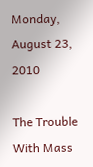Monday, August 23, 2010

The Trouble With Mass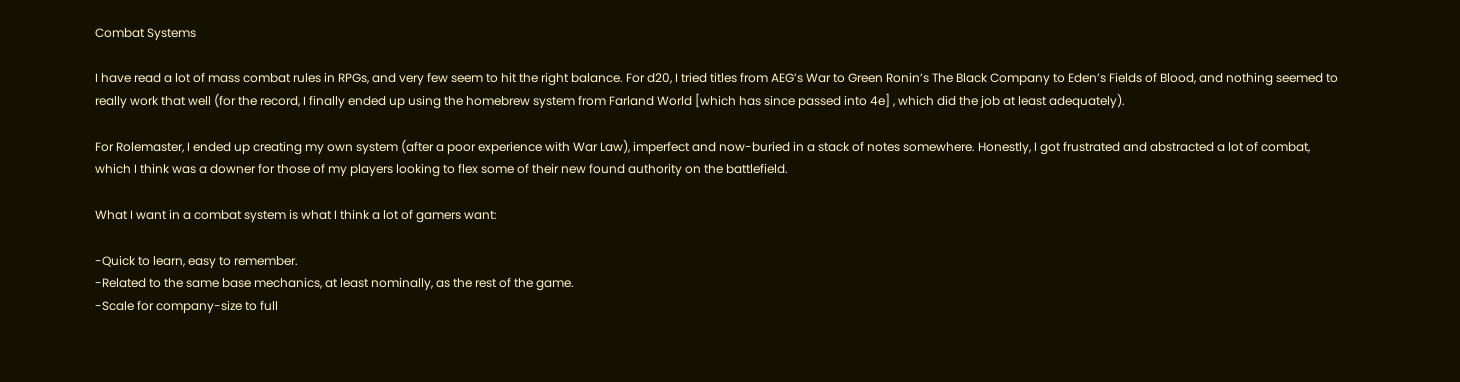Combat Systems

I have read a lot of mass combat rules in RPGs, and very few seem to hit the right balance. For d20, I tried titles from AEG’s War to Green Ronin’s The Black Company to Eden’s Fields of Blood, and nothing seemed to really work that well (for the record, I finally ended up using the homebrew system from Farland World [which has since passed into 4e] , which did the job at least adequately).

For Rolemaster, I ended up creating my own system (after a poor experience with War Law), imperfect and now-buried in a stack of notes somewhere. Honestly, I got frustrated and abstracted a lot of combat, which I think was a downer for those of my players looking to flex some of their new found authority on the battlefield.

What I want in a combat system is what I think a lot of gamers want:

-Quick to learn, easy to remember.
-Related to the same base mechanics, at least nominally, as the rest of the game.
-Scale for company-size to full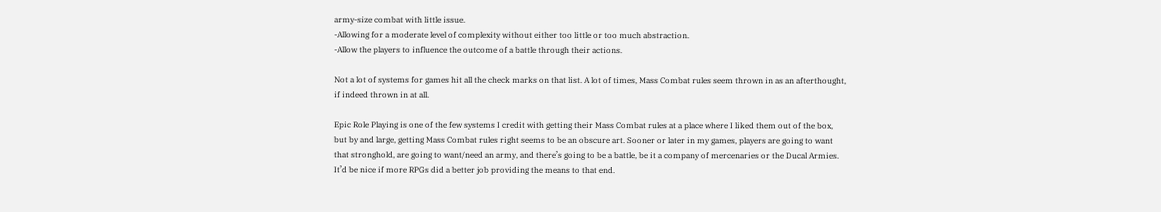army-size combat with little issue.
-Allowing for a moderate level of complexity without either too little or too much abstraction.
-Allow the players to influence the outcome of a battle through their actions.

Not a lot of systems for games hit all the check marks on that list. A lot of times, Mass Combat rules seem thrown in as an afterthought, if indeed thrown in at all.

Epic Role Playing is one of the few systems I credit with getting their Mass Combat rules at a place where I liked them out of the box, but by and large, getting Mass Combat rules right seems to be an obscure art. Sooner or later in my games, players are going to want that stronghold, are going to want/need an army, and there’s going to be a battle, be it a company of mercenaries or the Ducal Armies. It’d be nice if more RPGs did a better job providing the means to that end.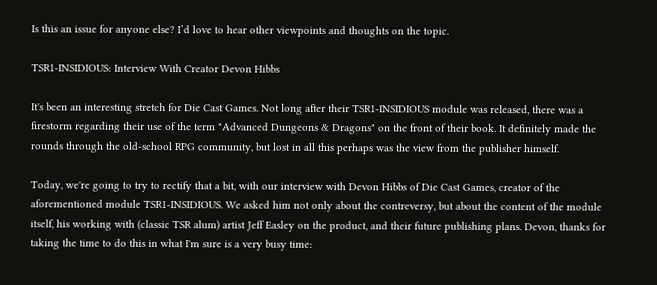Is this an issue for anyone else? I’d love to hear other viewpoints and thoughts on the topic.

TSR1-INSIDIOUS: Interview With Creator Devon Hibbs

It's been an interesting stretch for Die Cast Games. Not long after their TSR1-INSIDIOUS module was released, there was a firestorm regarding their use of the term "Advanced Dungeons & Dragons" on the front of their book. It definitely made the rounds through the old-school RPG community, but lost in all this perhaps was the view from the publisher himself.

Today, we're going to try to rectify that a bit, with our interview with Devon Hibbs of Die Cast Games, creator of the aforementioned module TSR1-INSIDIOUS. We asked him not only about the contreversy, but about the content of the module itself, his working with (classic TSR alum) artist Jeff Easley on the product, and their future publishing plans. Devon, thanks for taking the time to do this in what I'm sure is a very busy time: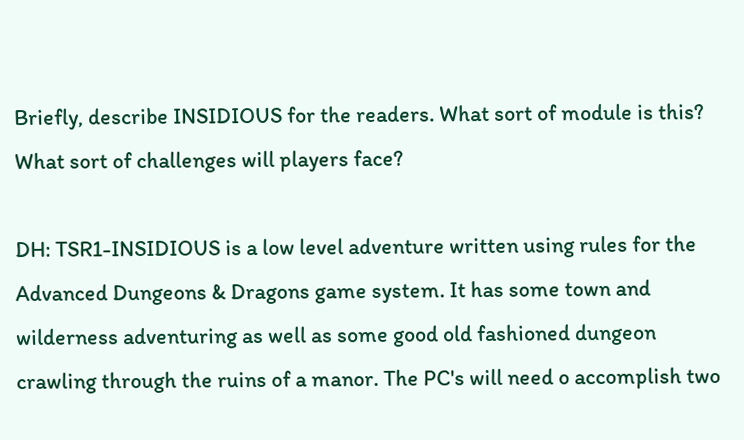Briefly, describe INSIDIOUS for the readers. What sort of module is this? What sort of challenges will players face?

DH: TSR1-INSIDIOUS is a low level adventure written using rules for the Advanced Dungeons & Dragons game system. It has some town and wilderness adventuring as well as some good old fashioned dungeon crawling through the ruins of a manor. The PC's will need o accomplish two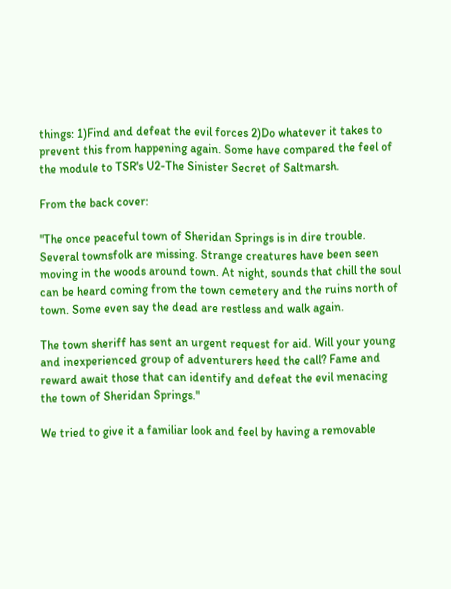things: 1)Find and defeat the evil forces 2)Do whatever it takes to prevent this from happening again. Some have compared the feel of the module to TSR's U2-The Sinister Secret of Saltmarsh.

From the back cover:

"The once peaceful town of Sheridan Springs is in dire trouble. Several townsfolk are missing. Strange creatures have been seen moving in the woods around town. At night, sounds that chill the soul can be heard coming from the town cemetery and the ruins north of town. Some even say the dead are restless and walk again.

The town sheriff has sent an urgent request for aid. Will your young and inexperienced group of adventurers heed the call? Fame and reward await those that can identify and defeat the evil menacing the town of Sheridan Springs."

We tried to give it a familiar look and feel by having a removable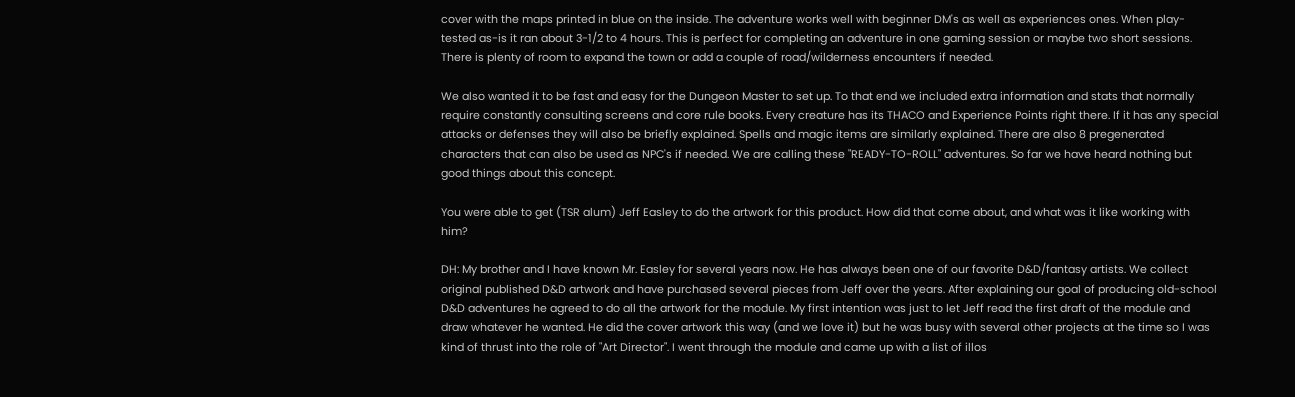cover with the maps printed in blue on the inside. The adventure works well with beginner DM's as well as experiences ones. When play-tested as-is it ran about 3-1/2 to 4 hours. This is perfect for completing an adventure in one gaming session or maybe two short sessions. There is plenty of room to expand the town or add a couple of road/wilderness encounters if needed.

We also wanted it to be fast and easy for the Dungeon Master to set up. To that end we included extra information and stats that normally require constantly consulting screens and core rule books. Every creature has its THACO and Experience Points right there. If it has any special attacks or defenses they will also be briefly explained. Spells and magic items are similarly explained. There are also 8 pregenerated characters that can also be used as NPC's if needed. We are calling these "READY-TO-ROLL" adventures. So far we have heard nothing but good things about this concept.

You were able to get (TSR alum) Jeff Easley to do the artwork for this product. How did that come about, and what was it like working with him?

DH: My brother and I have known Mr. Easley for several years now. He has always been one of our favorite D&D/fantasy artists. We collect original published D&D artwork and have purchased several pieces from Jeff over the years. After explaining our goal of producing old-school D&D adventures he agreed to do all the artwork for the module. My first intention was just to let Jeff read the first draft of the module and draw whatever he wanted. He did the cover artwork this way (and we love it) but he was busy with several other projects at the time so I was kind of thrust into the role of "Art Director". I went through the module and came up with a list of illos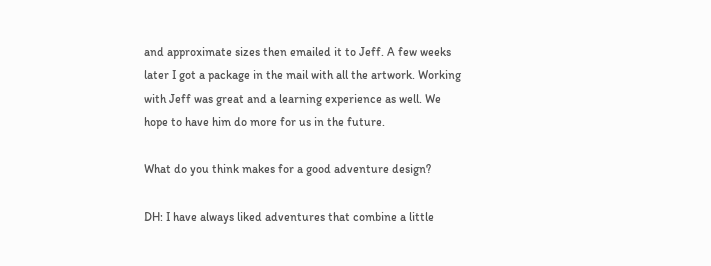and approximate sizes then emailed it to Jeff. A few weeks later I got a package in the mail with all the artwork. Working with Jeff was great and a learning experience as well. We hope to have him do more for us in the future.

What do you think makes for a good adventure design?

DH: I have always liked adventures that combine a little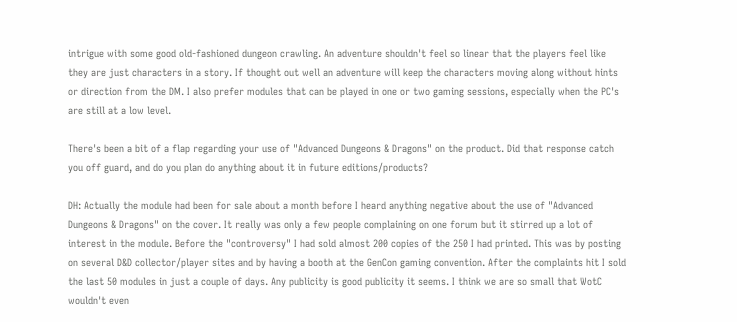intrigue with some good old-fashioned dungeon crawling. An adventure shouldn't feel so linear that the players feel like they are just characters in a story. If thought out well an adventure will keep the characters moving along without hints or direction from the DM. I also prefer modules that can be played in one or two gaming sessions, especially when the PC's are still at a low level.

There's been a bit of a flap regarding your use of "Advanced Dungeons & Dragons" on the product. Did that response catch you off guard, and do you plan do anything about it in future editions/products?

DH: Actually the module had been for sale about a month before I heard anything negative about the use of "Advanced Dungeons & Dragons" on the cover. It really was only a few people complaining on one forum but it stirred up a lot of interest in the module. Before the "controversy" I had sold almost 200 copies of the 250 I had printed. This was by posting on several D&D collector/player sites and by having a booth at the GenCon gaming convention. After the complaints hit I sold the last 50 modules in just a couple of days. Any publicity is good publicity it seems. I think we are so small that WotC wouldn't even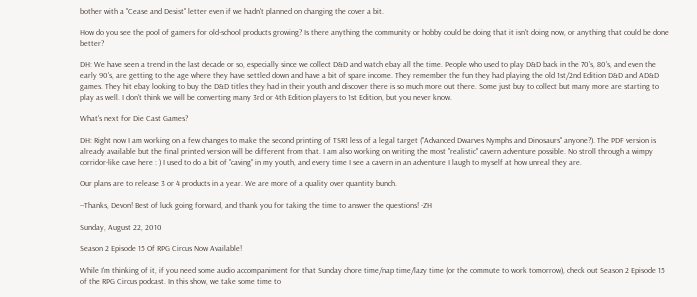bother with a "Cease and Desist" letter even if we hadn't planned on changing the cover a bit.

How do you see the pool of gamers for old-school products growing? Is there anything the community or hobby could be doing that it isn't doing now, or anything that could be done better?

DH: We have seen a trend in the last decade or so, especially since we collect D&D and watch ebay all the time. People who used to play D&D back in the 70's, 80's, and even the early 90's, are getting to the age where they have settled down and have a bit of spare income. They remember the fun they had playing the old 1st/2nd Edition D&D and AD&D games. They hit ebay looking to buy the D&D titles they had in their youth and discover there is so much more out there. Some just buy to collect but many more are starting to play as well. I don't think we will be converting many 3rd or 4th Edition players to 1st Edition, but you never know.

What's next for Die Cast Games?

DH: Right now I am working on a few changes to make the second printing of TSR1 less of a legal target ("Advanced Dwarves Nymphs and Dinosaurs" anyone?). The PDF version is already available but the final printed version will be different from that. I am also working on writing the most "realistic" cavern adventure possible. No stroll through a wimpy corridor-like cave here : ) I used to do a bit of "caving" in my youth, and every time I see a cavern in an adventure I laugh to myself at how unreal they are.

Our plans are to release 3 or 4 products in a year. We are more of a quality over quantity bunch.

--Thanks, Devon! Best of luck going forward, and thank you for taking the time to answer the questions! -ZH

Sunday, August 22, 2010

Season 2 Episode 15 Of RPG Circus Now Available!

While I'm thinking of it, if you need some audio accompaniment for that Sunday chore time/nap time/lazy time (or the commute to work tomorrow), check out Season 2 Episode 15 of the RPG Circus podcast. In this show, we take some time to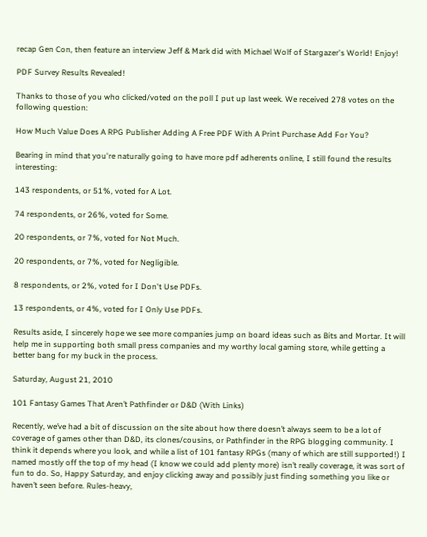recap Gen Con, then feature an interview Jeff & Mark did with Michael Wolf of Stargazer's World! Enjoy!

PDF Survey Results Revealed!

Thanks to those of you who clicked/voted on the poll I put up last week. We received 278 votes on the following question:

How Much Value Does A RPG Publisher Adding A Free PDF With A Print Purchase Add For You?

Bearing in mind that you're naturally going to have more pdf adherents online, I still found the results interesting:

143 respondents, or 51%, voted for A Lot.

74 respondents, or 26%, voted for Some.

20 respondents, or 7%, voted for Not Much.

20 respondents, or 7%, voted for Negligible.

8 respondents, or 2%, voted for I Don't Use PDFs.

13 respondents, or 4%, voted for I Only Use PDFs.

Results aside, I sincerely hope we see more companies jump on board ideas such as Bits and Mortar. It will help me in supporting both small press companies and my worthy local gaming store, while getting a better bang for my buck in the process.

Saturday, August 21, 2010

101 Fantasy Games That Aren’t Pathfinder or D&D (With Links)

Recently, we’ve had a bit of discussion on the site about how there doesn’t always seem to be a lot of coverage of games other than D&D, its clones/cousins, or Pathfinder in the RPG blogging community. I think it depends where you look, and while a list of 101 fantasy RPGs (many of which are still supported!) I named mostly off the top of my head (I know we could add plenty more) isn’t really coverage, it was sort of fun to do. So, Happy Saturday, and enjoy clicking away and possibly just finding something you like or haven’t seen before. Rules-heavy,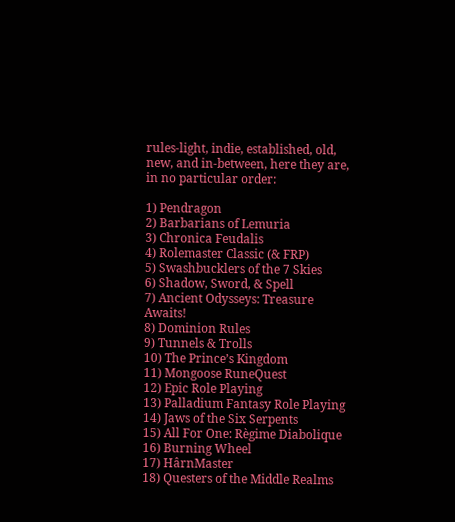rules-light, indie, established, old, new, and in-between, here they are, in no particular order:

1) Pendragon
2) Barbarians of Lemuria
3) Chronica Feudalis
4) Rolemaster Classic (& FRP)
5) Swashbucklers of the 7 Skies
6) Shadow, Sword, & Spell
7) Ancient Odysseys: Treasure Awaits!
8) Dominion Rules
9) Tunnels & Trolls
10) The Prince’s Kingdom
11) Mongoose RuneQuest
12) Epic Role Playing
13) Palladium Fantasy Role Playing
14) Jaws of the Six Serpents
15) All For One: Règime Diabolique
16) Burning Wheel
17) HârnMaster
18) Questers of the Middle Realms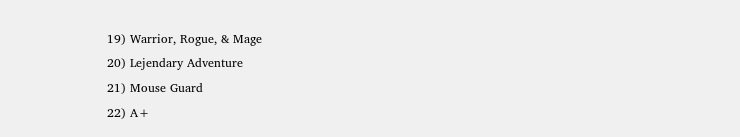19) Warrior, Rogue, & Mage
20) Lejendary Adventure
21) Mouse Guard
22) A+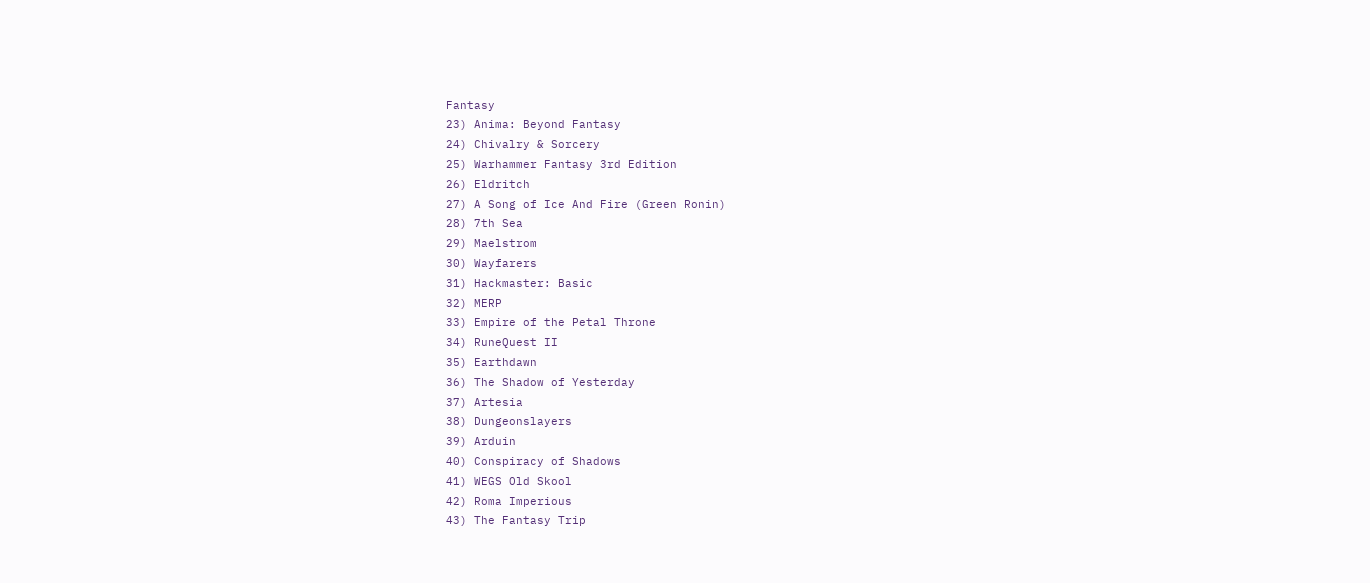Fantasy
23) Anima: Beyond Fantasy
24) Chivalry & Sorcery
25) Warhammer Fantasy 3rd Edition
26) Eldritch
27) A Song of Ice And Fire (Green Ronin)
28) 7th Sea
29) Maelstrom
30) Wayfarers
31) Hackmaster: Basic
32) MERP
33) Empire of the Petal Throne
34) RuneQuest II
35) Earthdawn
36) The Shadow of Yesterday
37) Artesia
38) Dungeonslayers
39) Arduin
40) Conspiracy of Shadows
41) WEGS Old Skool
42) Roma Imperious
43) The Fantasy Trip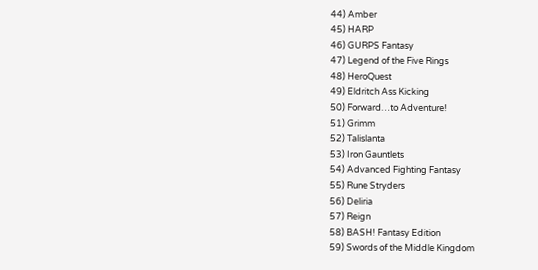44) Amber
45) HARP
46) GURPS Fantasy
47) Legend of the Five Rings
48) HeroQuest
49) Eldritch Ass Kicking
50) Forward…to Adventure!
51) Grimm
52) Talislanta
53) Iron Gauntlets
54) Advanced Fighting Fantasy
55) Rune Stryders
56) Deliria
57) Reign
58) BASH! Fantasy Edition
59) Swords of the Middle Kingdom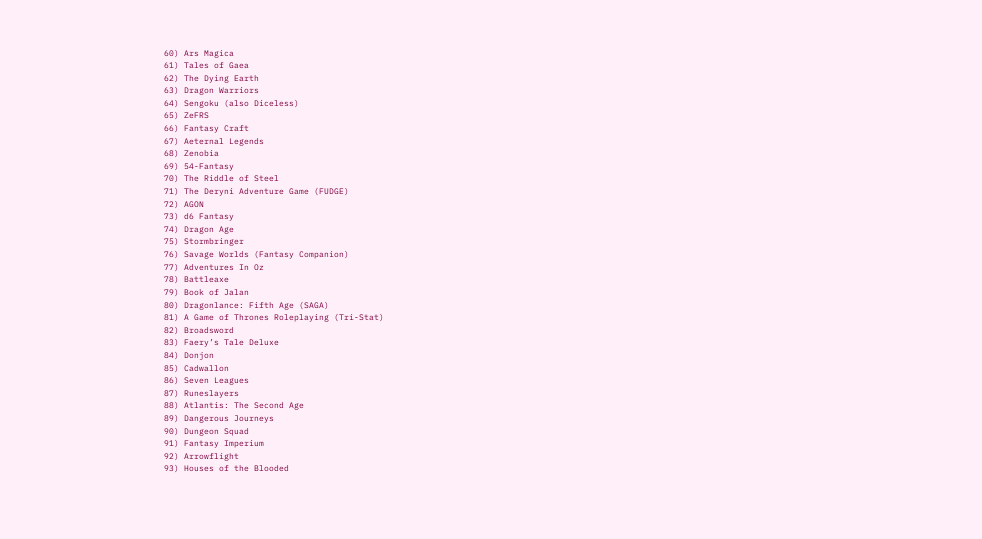60) Ars Magica
61) Tales of Gaea
62) The Dying Earth
63) Dragon Warriors
64) Sengoku (also Diceless)
65) ZeFRS
66) Fantasy Craft
67) Aeternal Legends
68) Zenobia
69) 54-Fantasy
70) The Riddle of Steel
71) The Deryni Adventure Game (FUDGE)
72) AGON
73) d6 Fantasy
74) Dragon Age
75) Stormbringer
76) Savage Worlds (Fantasy Companion)
77) Adventures In Oz
78) Battleaxe
79) Book of Jalan
80) Dragonlance: Fifth Age (SAGA)
81) A Game of Thrones Roleplaying (Tri-Stat)
82) Broadsword
83) Faery’s Tale Deluxe
84) Donjon
85) Cadwallon
86) Seven Leagues
87) Runeslayers
88) Atlantis: The Second Age
89) Dangerous Journeys
90) Dungeon Squad
91) Fantasy Imperium
92) Arrowflight
93) Houses of the Blooded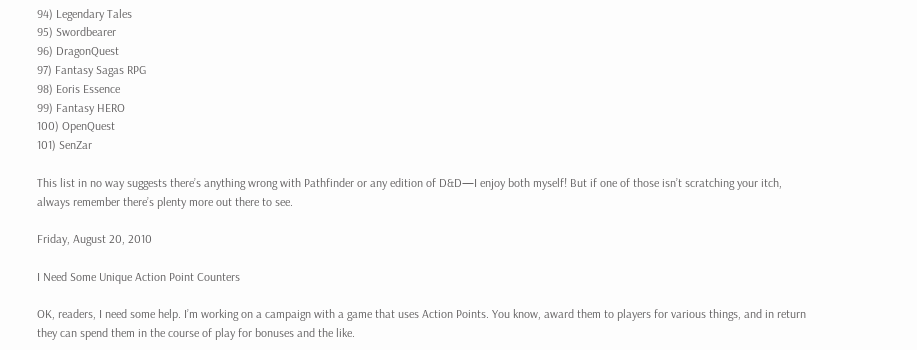94) Legendary Tales
95) Swordbearer
96) DragonQuest
97) Fantasy Sagas RPG
98) Eoris Essence
99) Fantasy HERO
100) OpenQuest
101) SenZar

This list in no way suggests there’s anything wrong with Pathfinder or any edition of D&D—I enjoy both myself! But if one of those isn’t scratching your itch, always remember there’s plenty more out there to see.

Friday, August 20, 2010

I Need Some Unique Action Point Counters

OK, readers, I need some help. I’m working on a campaign with a game that uses Action Points. You know, award them to players for various things, and in return they can spend them in the course of play for bonuses and the like.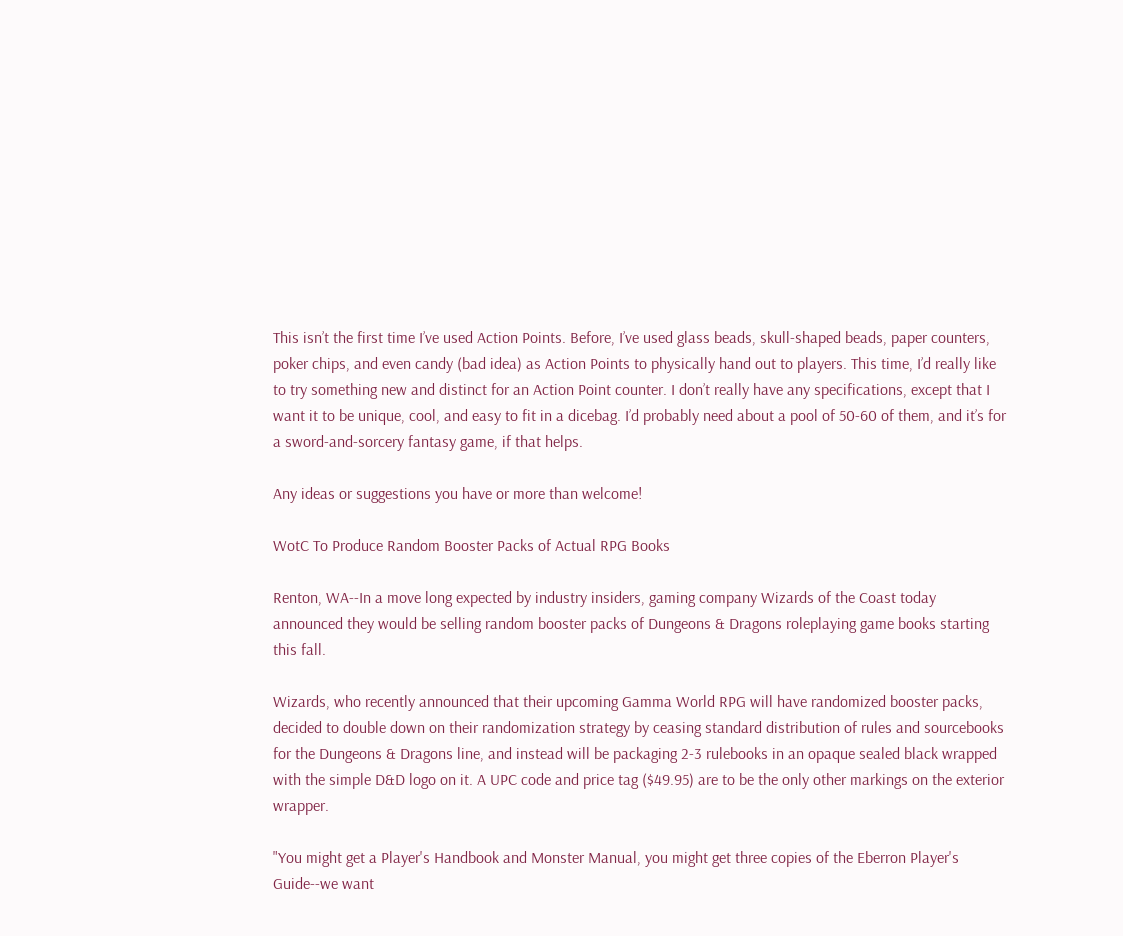This isn’t the first time I’ve used Action Points. Before, I’ve used glass beads, skull-shaped beads, paper counters, poker chips, and even candy (bad idea) as Action Points to physically hand out to players. This time, I’d really like to try something new and distinct for an Action Point counter. I don’t really have any specifications, except that I want it to be unique, cool, and easy to fit in a dicebag. I’d probably need about a pool of 50-60 of them, and it’s for a sword-and-sorcery fantasy game, if that helps.

Any ideas or suggestions you have or more than welcome!

WotC To Produce Random Booster Packs of Actual RPG Books

Renton, WA--In a move long expected by industry insiders, gaming company Wizards of the Coast today announced they would be selling random booster packs of Dungeons & Dragons roleplaying game books starting this fall.

Wizards, who recently announced that their upcoming Gamma World RPG will have randomized booster packs, decided to double down on their randomization strategy by ceasing standard distribution of rules and sourcebooks for the Dungeons & Dragons line, and instead will be packaging 2-3 rulebooks in an opaque sealed black wrapped with the simple D&D logo on it. A UPC code and price tag ($49.95) are to be the only other markings on the exterior wrapper.

"You might get a Player's Handbook and Monster Manual, you might get three copies of the Eberron Player's Guide--we want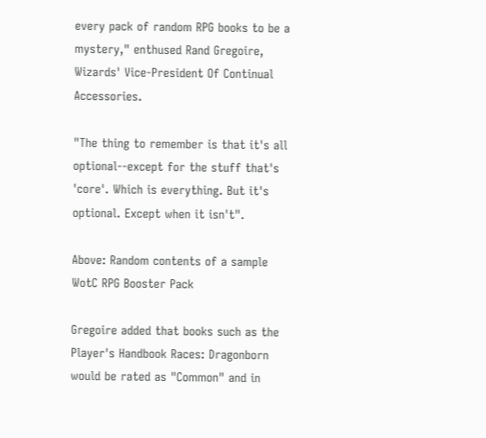every pack of random RPG books to be a mystery," enthused Rand Gregoire, Wizards' Vice-President Of Continual Accessories.

"The thing to remember is that it's all optional--except for the stuff that's 'core'. Which is everything. But it's optional. Except when it isn't".

Above: Random contents of a sample WotC RPG Booster Pack

Gregoire added that books such as the Player's Handbook Races: Dragonborn would be rated as "Common" and in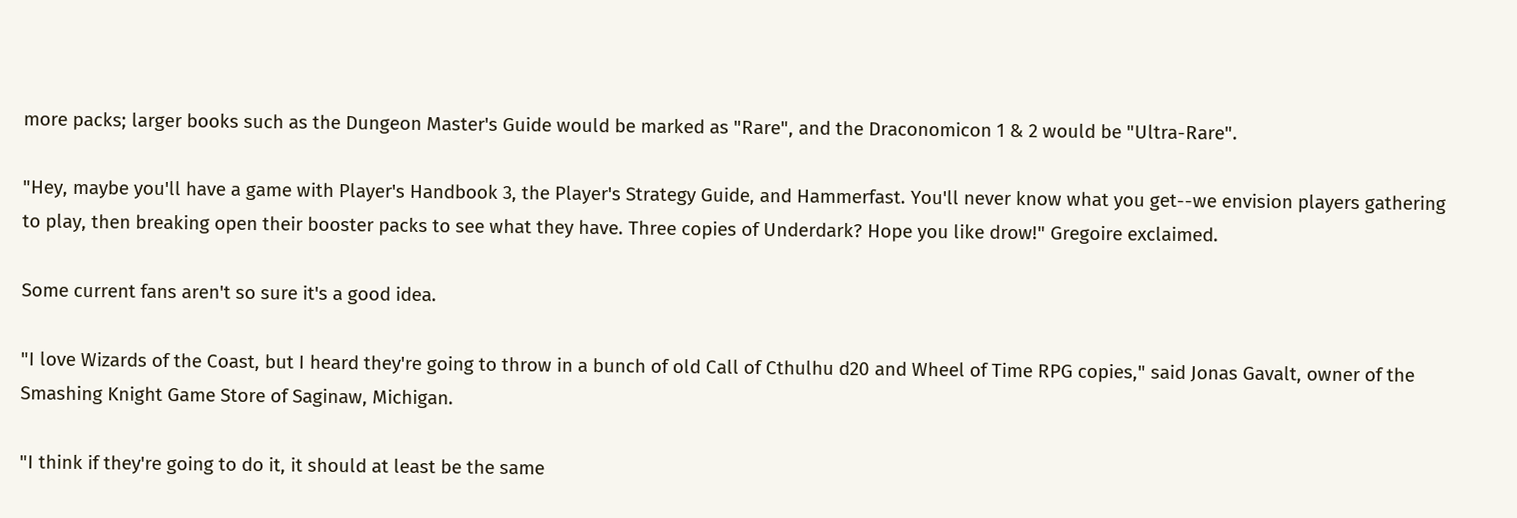more packs; larger books such as the Dungeon Master's Guide would be marked as "Rare", and the Draconomicon 1 & 2 would be "Ultra-Rare".

"Hey, maybe you'll have a game with Player's Handbook 3, the Player's Strategy Guide, and Hammerfast. You'll never know what you get--we envision players gathering to play, then breaking open their booster packs to see what they have. Three copies of Underdark? Hope you like drow!" Gregoire exclaimed.

Some current fans aren't so sure it's a good idea.

"I love Wizards of the Coast, but I heard they're going to throw in a bunch of old Call of Cthulhu d20 and Wheel of Time RPG copies," said Jonas Gavalt, owner of the Smashing Knight Game Store of Saginaw, Michigan.

"I think if they're going to do it, it should at least be the same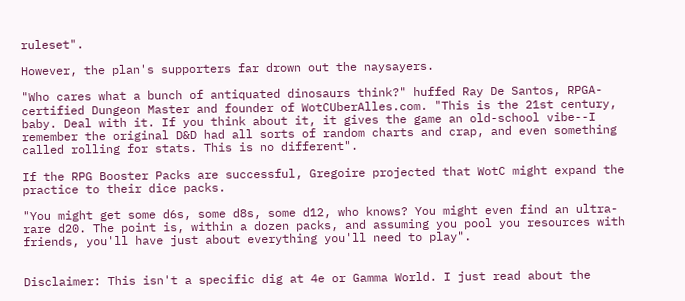ruleset".

However, the plan's supporters far drown out the naysayers.

"Who cares what a bunch of antiquated dinosaurs think?" huffed Ray De Santos, RPGA-certified Dungeon Master and founder of WotCUberAlles.com. "This is the 21st century, baby. Deal with it. If you think about it, it gives the game an old-school vibe--I remember the original D&D had all sorts of random charts and crap, and even something called rolling for stats. This is no different".

If the RPG Booster Packs are successful, Gregoire projected that WotC might expand the practice to their dice packs.

"You might get some d6s, some d8s, some d12, who knows? You might even find an ultra-rare d20. The point is, within a dozen packs, and assuming you pool you resources with friends, you'll have just about everything you'll need to play".


Disclaimer: This isn't a specific dig at 4e or Gamma World. I just read about the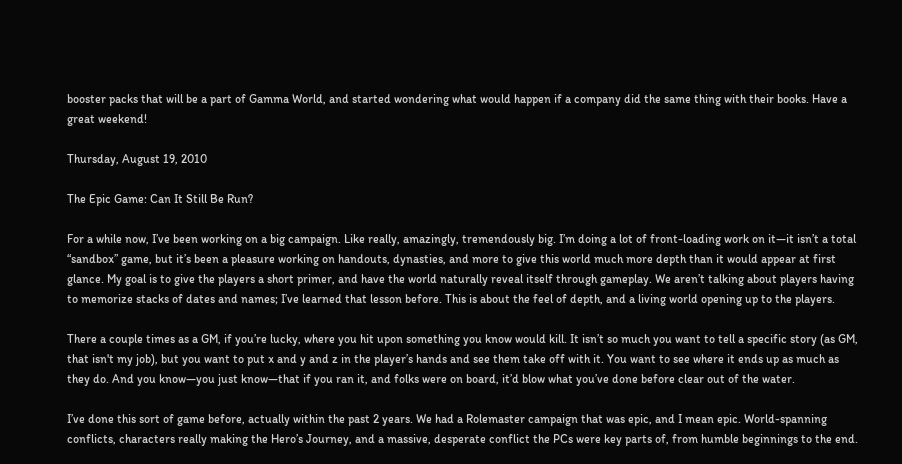booster packs that will be a part of Gamma World, and started wondering what would happen if a company did the same thing with their books. Have a great weekend!

Thursday, August 19, 2010

The Epic Game: Can It Still Be Run?

For a while now, I’ve been working on a big campaign. Like really, amazingly, tremendously big. I’m doing a lot of front-loading work on it—it isn’t a total “sandbox” game, but it’s been a pleasure working on handouts, dynasties, and more to give this world much more depth than it would appear at first glance. My goal is to give the players a short primer, and have the world naturally reveal itself through gameplay. We aren’t talking about players having to memorize stacks of dates and names; I’ve learned that lesson before. This is about the feel of depth, and a living world opening up to the players.

There a couple times as a GM, if you’re lucky, where you hit upon something you know would kill. It isn’t so much you want to tell a specific story (as GM, that isn't my job), but you want to put x and y and z in the player’s hands and see them take off with it. You want to see where it ends up as much as they do. And you know—you just know—that if you ran it, and folks were on board, it’d blow what you’ve done before clear out of the water.

I’ve done this sort of game before, actually within the past 2 years. We had a Rolemaster campaign that was epic, and I mean epic. World-spanning conflicts, characters really making the Hero’s Journey, and a massive, desperate conflict the PCs were key parts of, from humble beginnings to the end.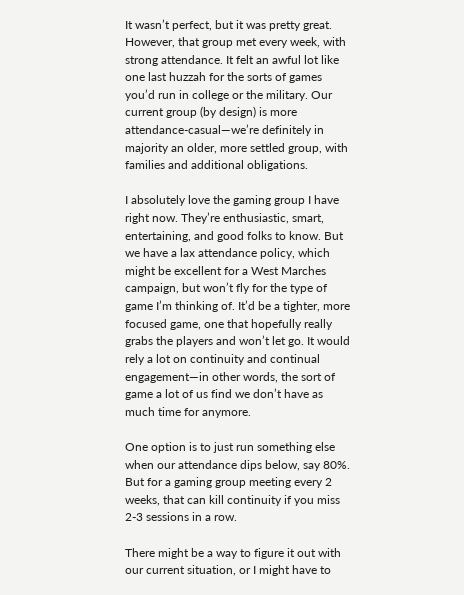It wasn’t perfect, but it was pretty great. However, that group met every week, with strong attendance. It felt an awful lot like one last huzzah for the sorts of games you’d run in college or the military. Our current group (by design) is more attendance-casual—we’re definitely in majority an older, more settled group, with families and additional obligations.

I absolutely love the gaming group I have right now. They’re enthusiastic, smart, entertaining, and good folks to know. But we have a lax attendance policy, which might be excellent for a West Marches campaign, but won’t fly for the type of game I’m thinking of. It’d be a tighter, more focused game, one that hopefully really grabs the players and won’t let go. It would rely a lot on continuity and continual engagement—in other words, the sort of game a lot of us find we don’t have as much time for anymore.

One option is to just run something else when our attendance dips below, say 80%. But for a gaming group meeting every 2 weeks, that can kill continuity if you miss 2-3 sessions in a row.

There might be a way to figure it out with our current situation, or I might have to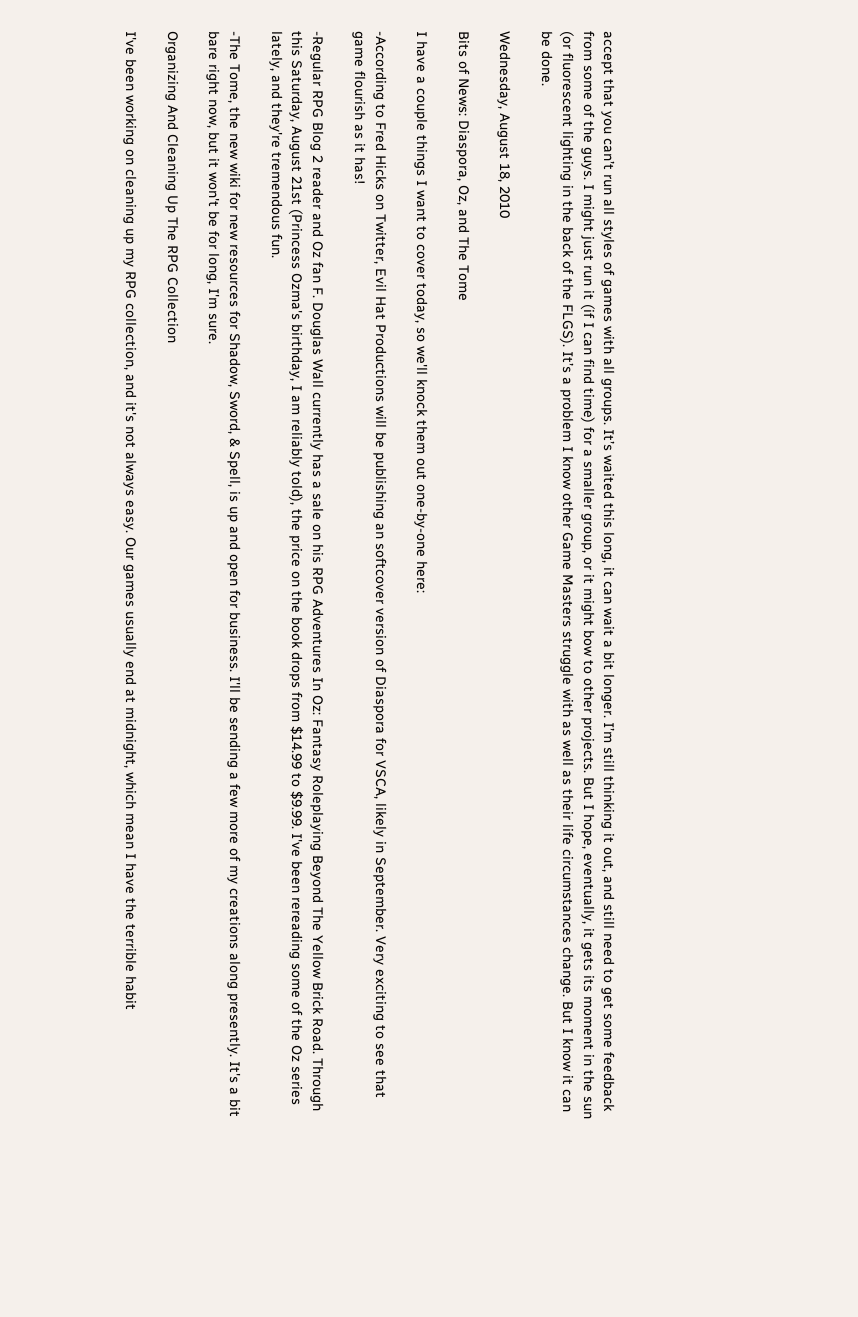accept that you can’t run all styles of games with all groups. It’s waited this long, it can wait a bit longer. I’m still thinking it out, and still need to get some feedback from some of the guys. I might just run it (if I can find time) for a smaller group, or it might bow to other projects. But I hope, eventually, it gets its moment in the sun (or fluorescent lighting in the back of the FLGS). It’s a problem I know other Game Masters struggle with as well as their life circumstances change. But I know it can be done.

Wednesday, August 18, 2010

Bits of News: Diaspora, Oz, and The Tome

I have a couple things I want to cover today, so we'll knock them out one-by-one here:

-According to Fred Hicks on Twitter, Evil Hat Productions will be publishing an softcover version of Diaspora for VSCA, likely in September. Very exciting to see that game flourish as it has!

-Regular RPG Blog 2 reader and Oz fan F. Douglas Wall currently has a sale on his RPG Adventures In Oz: Fantasy Roleplaying Beyond The Yellow Brick Road. Through this Saturday, August 21st (Princess Ozma's birthday, I am reliably told), the price on the book drops from $14.99 to $9.99. I've been rereading some of the Oz series lately, and they're tremendous fun.

-The Tome, the new wiki for new resources for Shadow, Sword, & Spell, is up and open for business. I'll be sending a few more of my creations along presently. It's a bit bare right now, but it won't be for long, I'm sure.

Organizing And Cleaning Up The RPG Collection

I've been working on cleaning up my RPG collection, and it's not always easy. Our games usually end at midnight, which mean I have the terrible habit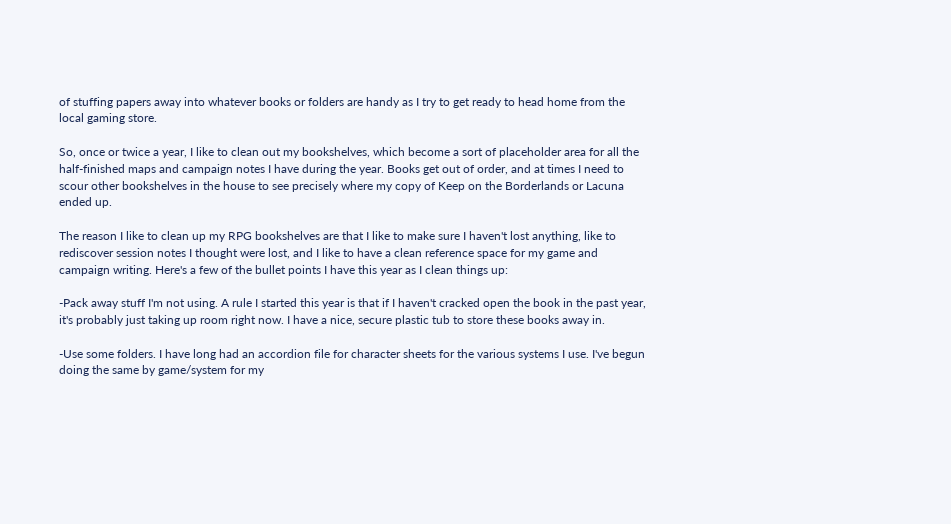of stuffing papers away into whatever books or folders are handy as I try to get ready to head home from the local gaming store.

So, once or twice a year, I like to clean out my bookshelves, which become a sort of placeholder area for all the half-finished maps and campaign notes I have during the year. Books get out of order, and at times I need to scour other bookshelves in the house to see precisely where my copy of Keep on the Borderlands or Lacuna ended up.

The reason I like to clean up my RPG bookshelves are that I like to make sure I haven't lost anything, like to rediscover session notes I thought were lost, and I like to have a clean reference space for my game and campaign writing. Here's a few of the bullet points I have this year as I clean things up:

-Pack away stuff I'm not using. A rule I started this year is that if I haven't cracked open the book in the past year, it's probably just taking up room right now. I have a nice, secure plastic tub to store these books away in.

-Use some folders. I have long had an accordion file for character sheets for the various systems I use. I've begun doing the same by game/system for my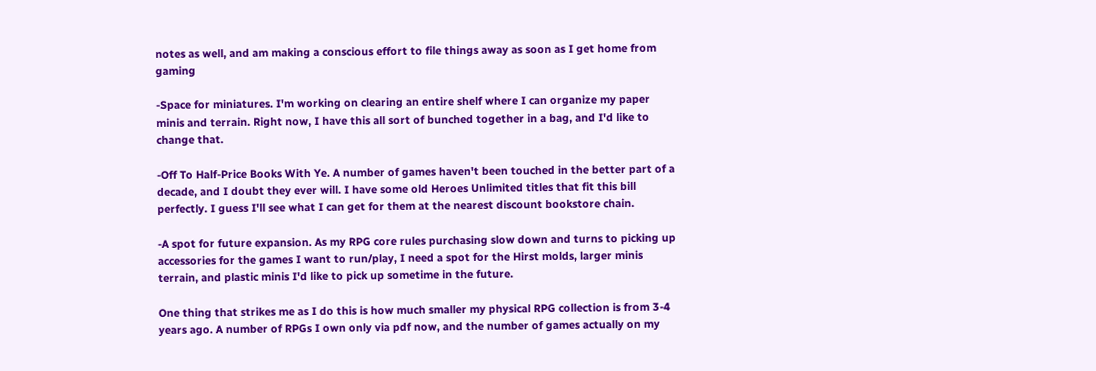notes as well, and am making a conscious effort to file things away as soon as I get home from gaming

-Space for miniatures. I'm working on clearing an entire shelf where I can organize my paper minis and terrain. Right now, I have this all sort of bunched together in a bag, and I'd like to change that.

-Off To Half-Price Books With Ye. A number of games haven't been touched in the better part of a decade, and I doubt they ever will. I have some old Heroes Unlimited titles that fit this bill perfectly. I guess I'll see what I can get for them at the nearest discount bookstore chain.

-A spot for future expansion. As my RPG core rules purchasing slow down and turns to picking up accessories for the games I want to run/play, I need a spot for the Hirst molds, larger minis terrain, and plastic minis I'd like to pick up sometime in the future.

One thing that strikes me as I do this is how much smaller my physical RPG collection is from 3-4 years ago. A number of RPGs I own only via pdf now, and the number of games actually on my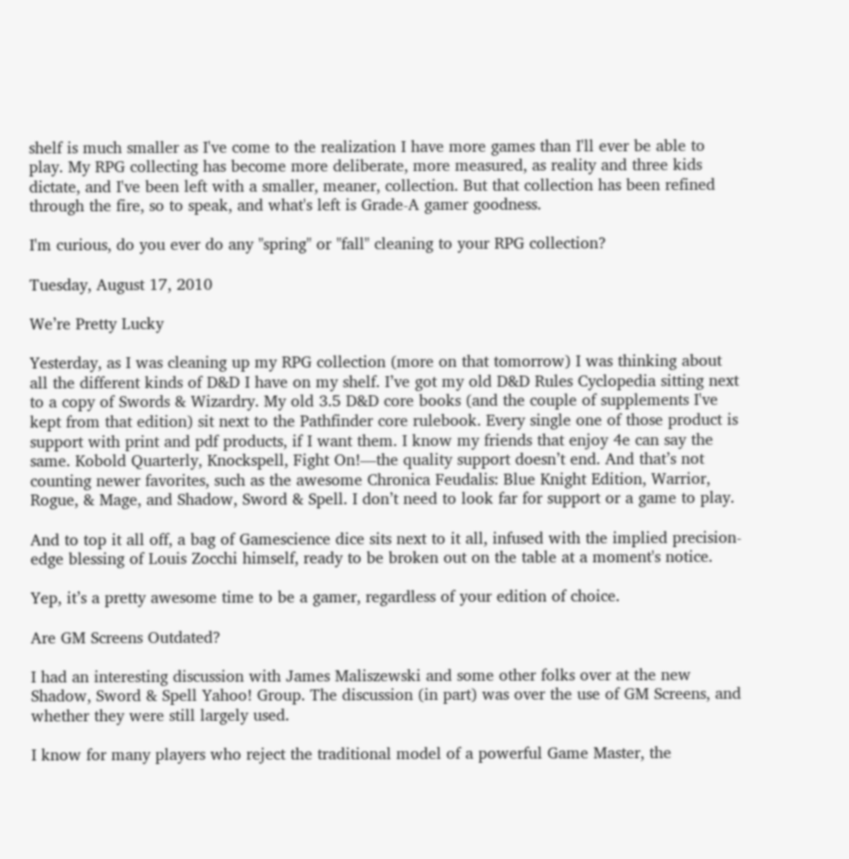shelf is much smaller as I've come to the realization I have more games than I'll ever be able to play. My RPG collecting has become more deliberate, more measured, as reality and three kids dictate, and I've been left with a smaller, meaner, collection. But that collection has been refined through the fire, so to speak, and what's left is Grade-A gamer goodness.

I'm curious, do you ever do any "spring" or "fall" cleaning to your RPG collection?

Tuesday, August 17, 2010

We’re Pretty Lucky

Yesterday, as I was cleaning up my RPG collection (more on that tomorrow) I was thinking about all the different kinds of D&D I have on my shelf. I’ve got my old D&D Rules Cyclopedia sitting next to a copy of Swords & Wizardry. My old 3.5 D&D core books (and the couple of supplements I've kept from that edition) sit next to the Pathfinder core rulebook. Every single one of those product is support with print and pdf products, if I want them. I know my friends that enjoy 4e can say the same. Kobold Quarterly, Knockspell, Fight On!—the quality support doesn’t end. And that’s not counting newer favorites, such as the awesome Chronica Feudalis: Blue Knight Edition, Warrior, Rogue, & Mage, and Shadow, Sword & Spell. I don’t need to look far for support or a game to play.

And to top it all off, a bag of Gamescience dice sits next to it all, infused with the implied precision-edge blessing of Louis Zocchi himself, ready to be broken out on the table at a moment's notice.

Yep, it’s a pretty awesome time to be a gamer, regardless of your edition of choice.

Are GM Screens Outdated?

I had an interesting discussion with James Maliszewski and some other folks over at the new Shadow, Sword & Spell Yahoo! Group. The discussion (in part) was over the use of GM Screens, and whether they were still largely used.

I know for many players who reject the traditional model of a powerful Game Master, the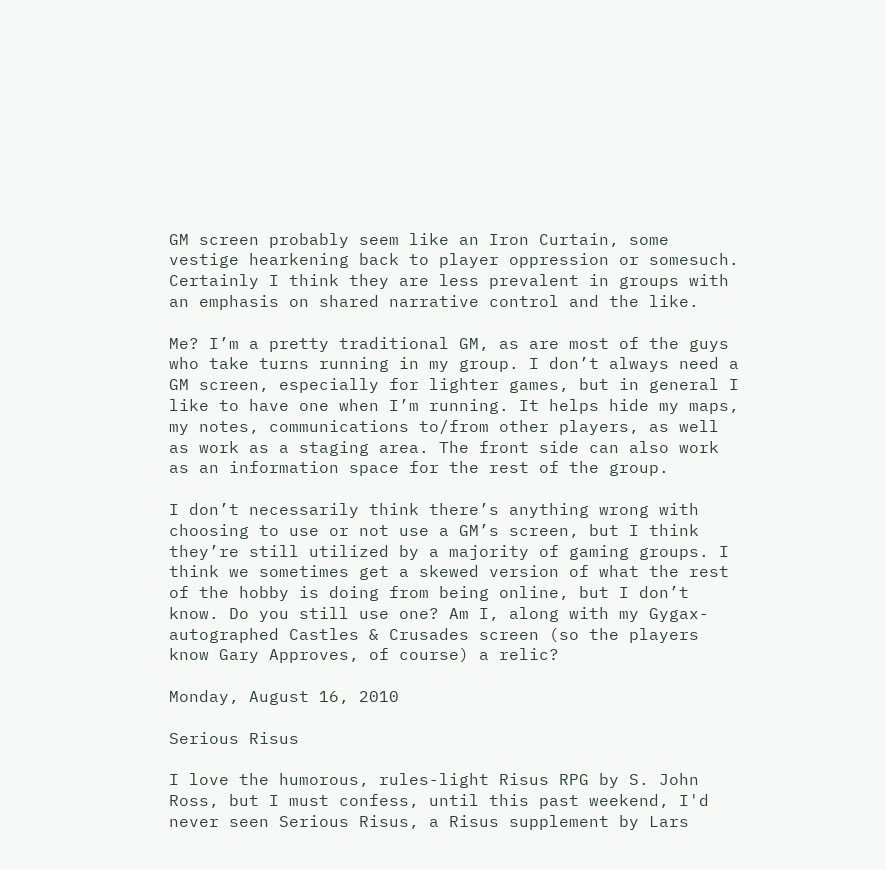GM screen probably seem like an Iron Curtain, some vestige hearkening back to player oppression or somesuch. Certainly I think they are less prevalent in groups with an emphasis on shared narrative control and the like.

Me? I’m a pretty traditional GM, as are most of the guys who take turns running in my group. I don’t always need a GM screen, especially for lighter games, but in general I like to have one when I’m running. It helps hide my maps, my notes, communications to/from other players, as well as work as a staging area. The front side can also work as an information space for the rest of the group.

I don’t necessarily think there’s anything wrong with choosing to use or not use a GM’s screen, but I think they’re still utilized by a majority of gaming groups. I think we sometimes get a skewed version of what the rest of the hobby is doing from being online, but I don’t know. Do you still use one? Am I, along with my Gygax-autographed Castles & Crusades screen (so the players know Gary Approves, of course) a relic?

Monday, August 16, 2010

Serious Risus

I love the humorous, rules-light Risus RPG by S. John Ross, but I must confess, until this past weekend, I'd never seen Serious Risus, a Risus supplement by Lars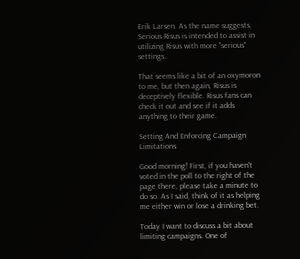Erik Larsen. As the name suggests, Serious Risus is intended to assist in utilizing Risus with more "serious" settings.

That seems like a bit of an oxymoron to me, but then again, Risus is deceptively flexible. Risus fans can check it out and see if it adds anything to their game.

Setting And Enforcing Campaign Limitations

Good morning! First, if you haven't voted in the poll to the right of the page there, please take a minute to do so. As I said, think of it as helping me either win or lose a drinking bet.

Today I want to discuss a bit about limiting campaigns. One of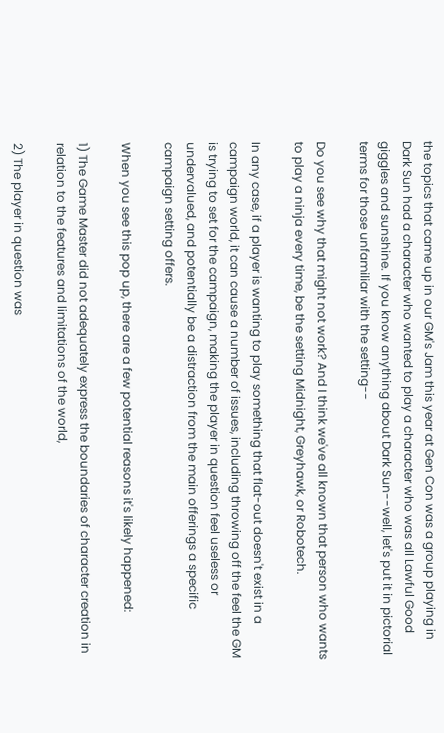the topics that came up in our GM's Jam this year at Gen Con was a group playing in Dark Sun had a character who wanted to play a character who was all Lawful Good giggles and sunshine. If you know anything about Dark Sun--well, let's put it in pictorial terms for those unfamiliar with the setting--

Do you see why that might not work? And I think we've all known that person who wants to play a ninja every time, be the setting Midnight, Greyhawk, or Robotech.

In any case, if a player is wanting to play something that flat-out doesn't exist in a campaign world, it can cause a number of issues, including throwing off the feel the GM is trying to set for the campaign, making the player in question feel useless or undervalued, and potentially be a distraction from the main offerings a specific campaign setting offers.

When you see this pop up, there are a few potential reasons it's likely happened:

1) The Game Master did not adequately express the boundaries of character creation in relation to the features and limitations of the world,

2) The player in question was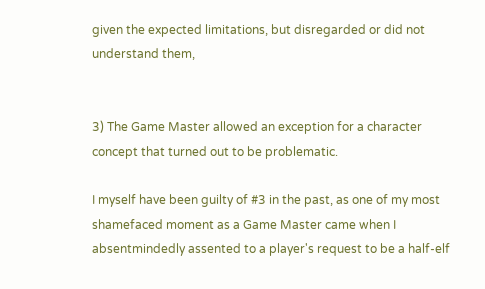given the expected limitations, but disregarded or did not understand them,


3) The Game Master allowed an exception for a character concept that turned out to be problematic.

I myself have been guilty of #3 in the past, as one of my most shamefaced moment as a Game Master came when I absentmindedly assented to a player's request to be a half-elf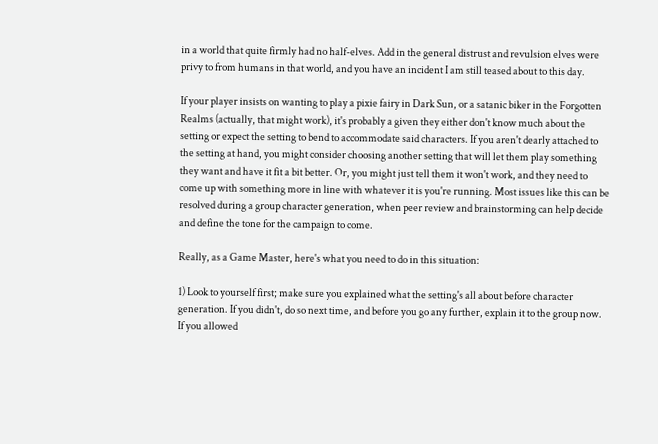in a world that quite firmly had no half-elves. Add in the general distrust and revulsion elves were privy to from humans in that world, and you have an incident I am still teased about to this day.

If your player insists on wanting to play a pixie fairy in Dark Sun, or a satanic biker in the Forgotten Realms (actually, that might work), it's probably a given they either don't know much about the setting or expect the setting to bend to accommodate said characters. If you aren't dearly attached to the setting at hand, you might consider choosing another setting that will let them play something they want and have it fit a bit better. Or, you might just tell them it won't work, and they need to come up with something more in line with whatever it is you're running. Most issues like this can be resolved during a group character generation, when peer review and brainstorming can help decide and define the tone for the campaign to come.

Really, as a Game Master, here's what you need to do in this situation:

1) Look to yourself first; make sure you explained what the setting's all about before character generation. If you didn't, do so next time, and before you go any further, explain it to the group now. If you allowed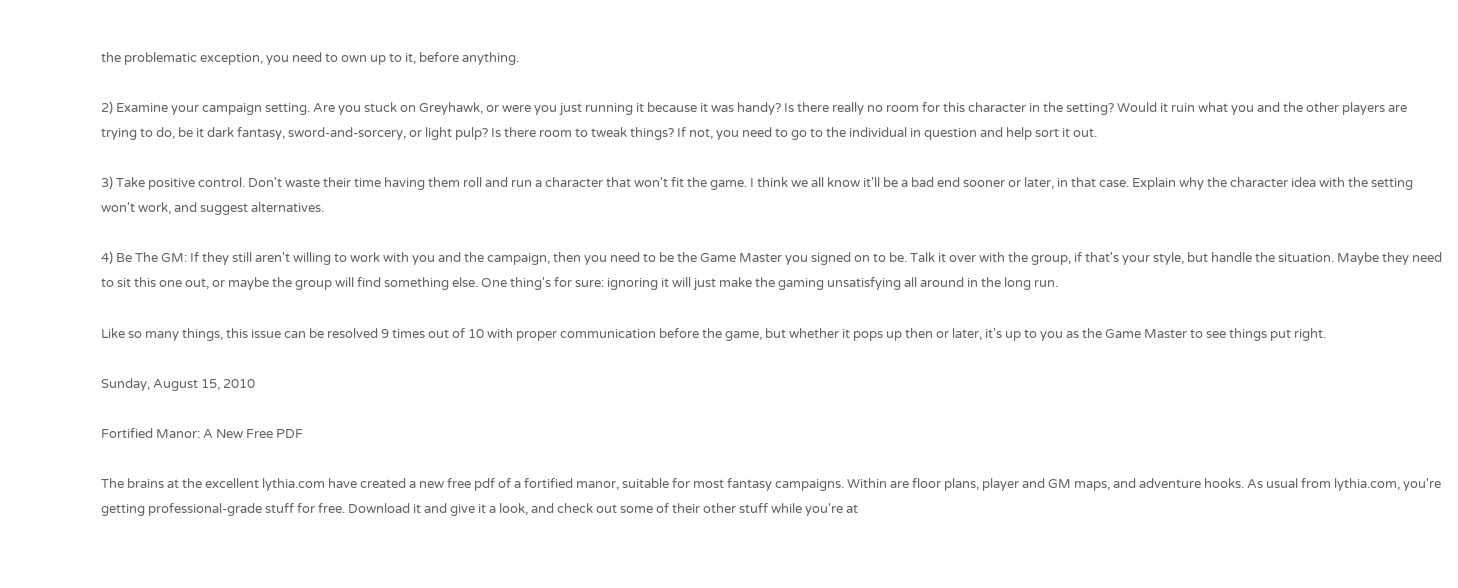the problematic exception, you need to own up to it, before anything.

2) Examine your campaign setting. Are you stuck on Greyhawk, or were you just running it because it was handy? Is there really no room for this character in the setting? Would it ruin what you and the other players are trying to do, be it dark fantasy, sword-and-sorcery, or light pulp? Is there room to tweak things? If not, you need to go to the individual in question and help sort it out.

3) Take positive control. Don't waste their time having them roll and run a character that won't fit the game. I think we all know it'll be a bad end sooner or later, in that case. Explain why the character idea with the setting won't work, and suggest alternatives.

4) Be The GM: If they still aren't willing to work with you and the campaign, then you need to be the Game Master you signed on to be. Talk it over with the group, if that's your style, but handle the situation. Maybe they need to sit this one out, or maybe the group will find something else. One thing's for sure: ignoring it will just make the gaming unsatisfying all around in the long run.

Like so many things, this issue can be resolved 9 times out of 10 with proper communication before the game, but whether it pops up then or later, it's up to you as the Game Master to see things put right.

Sunday, August 15, 2010

Fortified Manor: A New Free PDF

The brains at the excellent lythia.com have created a new free pdf of a fortified manor, suitable for most fantasy campaigns. Within are floor plans, player and GM maps, and adventure hooks. As usual from lythia.com, you're getting professional-grade stuff for free. Download it and give it a look, and check out some of their other stuff while you're at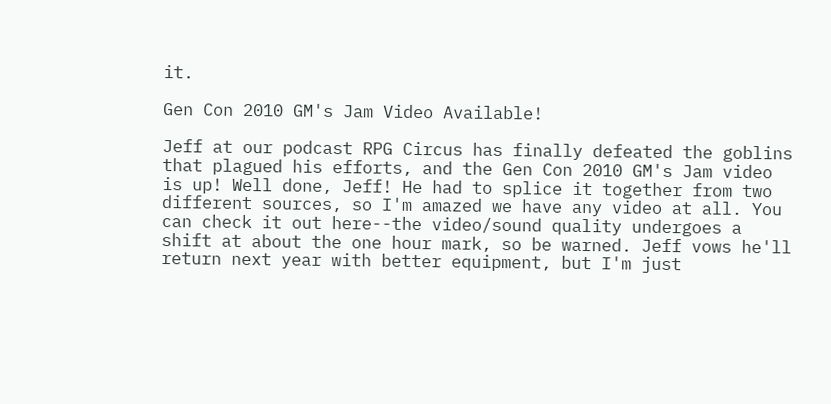it.

Gen Con 2010 GM's Jam Video Available!

Jeff at our podcast RPG Circus has finally defeated the goblins that plagued his efforts, and the Gen Con 2010 GM's Jam video is up! Well done, Jeff! He had to splice it together from two different sources, so I'm amazed we have any video at all. You can check it out here--the video/sound quality undergoes a shift at about the one hour mark, so be warned. Jeff vows he'll return next year with better equipment, but I'm just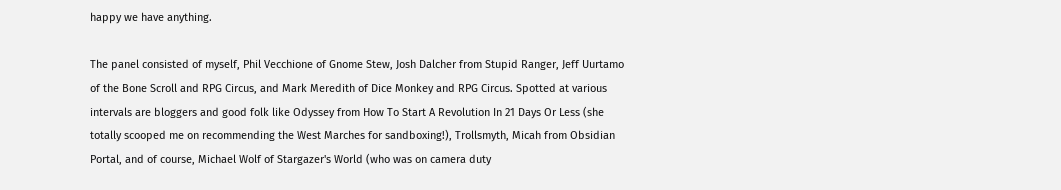happy we have anything.

The panel consisted of myself, Phil Vecchione of Gnome Stew, Josh Dalcher from Stupid Ranger, Jeff Uurtamo of the Bone Scroll and RPG Circus, and Mark Meredith of Dice Monkey and RPG Circus. Spotted at various intervals are bloggers and good folk like Odyssey from How To Start A Revolution In 21 Days Or Less (she totally scooped me on recommending the West Marches for sandboxing!), Trollsmyth, Micah from Obsidian Portal, and of course, Michael Wolf of Stargazer's World (who was on camera duty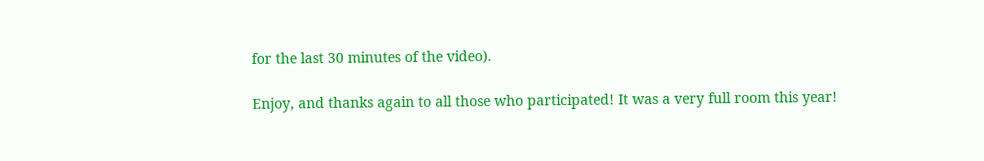for the last 30 minutes of the video).

Enjoy, and thanks again to all those who participated! It was a very full room this year!